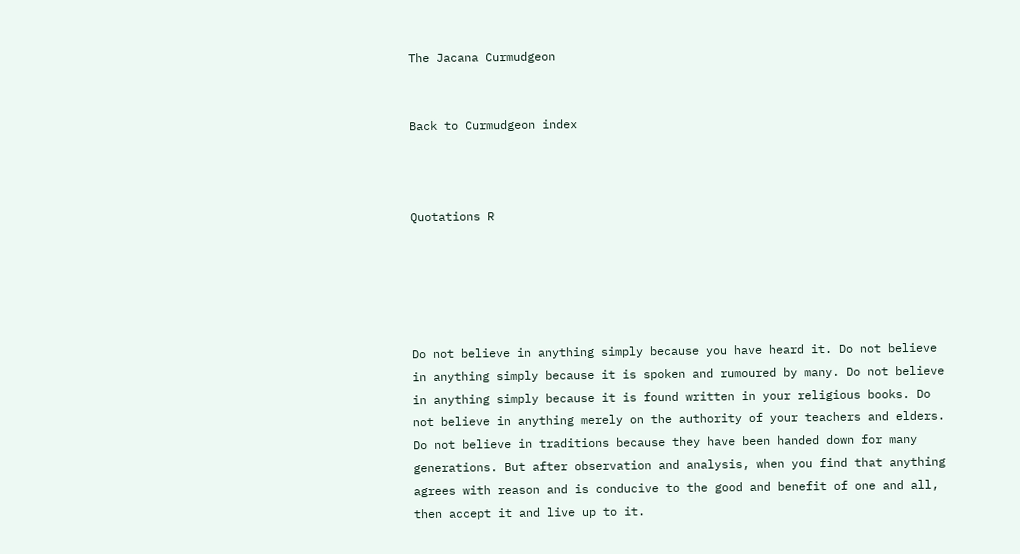The Jacana Curmudgeon


Back to Curmudgeon index



Quotations R





Do not believe in anything simply because you have heard it. Do not believe in anything simply because it is spoken and rumoured by many. Do not believe in anything simply because it is found written in your religious books. Do not believe in anything merely on the authority of your teachers and elders. Do not believe in traditions because they have been handed down for many generations. But after observation and analysis, when you find that anything agrees with reason and is conducive to the good and benefit of one and all, then accept it and live up to it.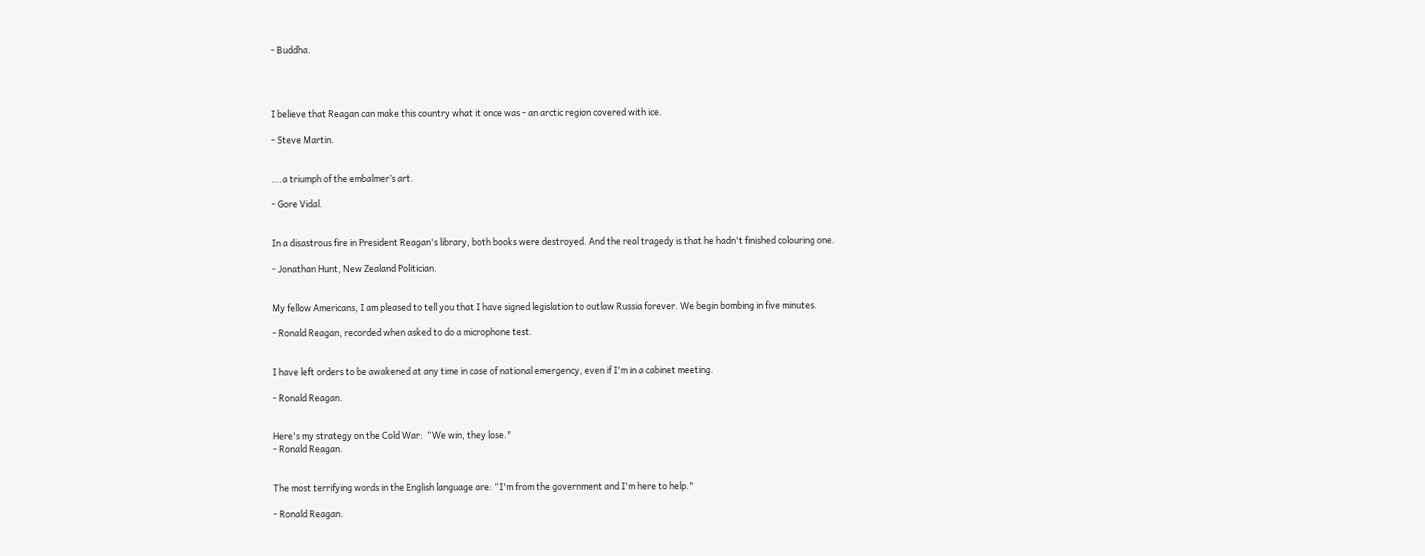- Buddha.




I believe that Reagan can make this country what it once was - an arctic region covered with ice.

- Steve Martin.


….a triumph of the embalmer’s art.

- Gore Vidal.


In a disastrous fire in President Reagan's library, both books were destroyed. And the real tragedy is that he hadn't finished colouring one.

- Jonathan Hunt, New Zealand Politician.


My fellow Americans, I am pleased to tell you that I have signed legislation to outlaw Russia forever. We begin bombing in five minutes.

- Ronald Reagan, recorded when asked to do a microphone test.


I have left orders to be awakened at any time in case of national emergency, even if I'm in a cabinet meeting.

- Ronald Reagan.


Here's my strategy on the Cold War:  “We win, they lose."
- Ronald Reagan.


The most terrifying words in the English language are: “I'm from the government and I'm here to help."

- Ronald Reagan.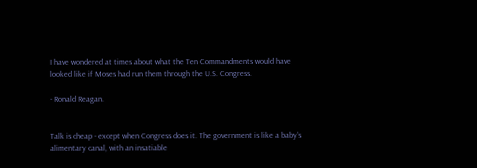I have wondered at times about what the Ten Commandments would have looked like if Moses had run them through the U.S. Congress.

- Ronald Reagan.


Talk is cheap - except when Congress does it. The government is like a baby’s alimentary canal, with an insatiable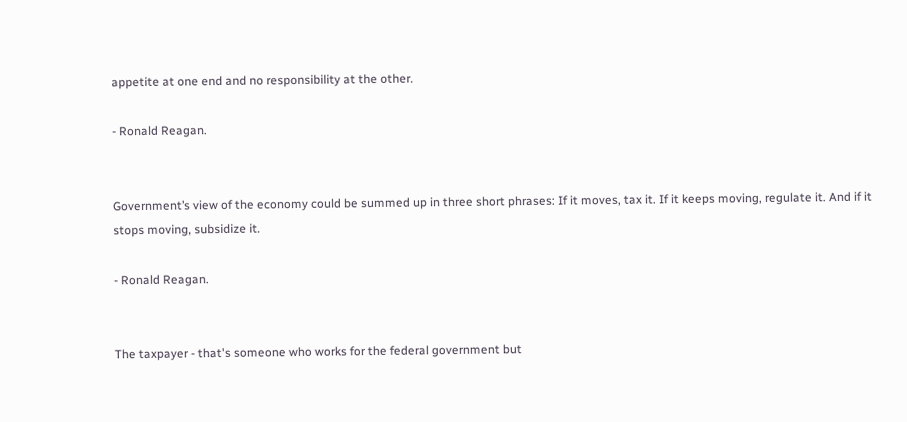appetite at one end and no responsibility at the other.

- Ronald Reagan.


Government’s view of the economy could be summed up in three short phrases: If it moves, tax it. If it keeps moving, regulate it. And if it stops moving, subsidize it.

- Ronald Reagan.


The taxpayer - that's someone who works for the federal government but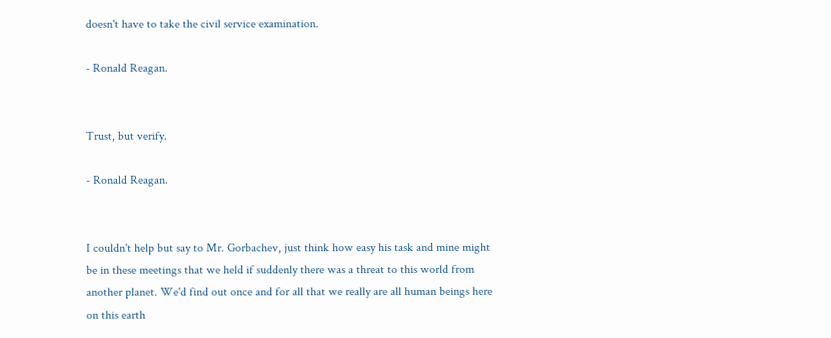doesn't have to take the civil service examination.

- Ronald Reagan.


Trust, but verify.

- Ronald Reagan.


I couldn't help but say to Mr. Gorbachev, just think how easy his task and mine might be in these meetings that we held if suddenly there was a threat to this world from another planet. We'd find out once and for all that we really are all human beings here on this earth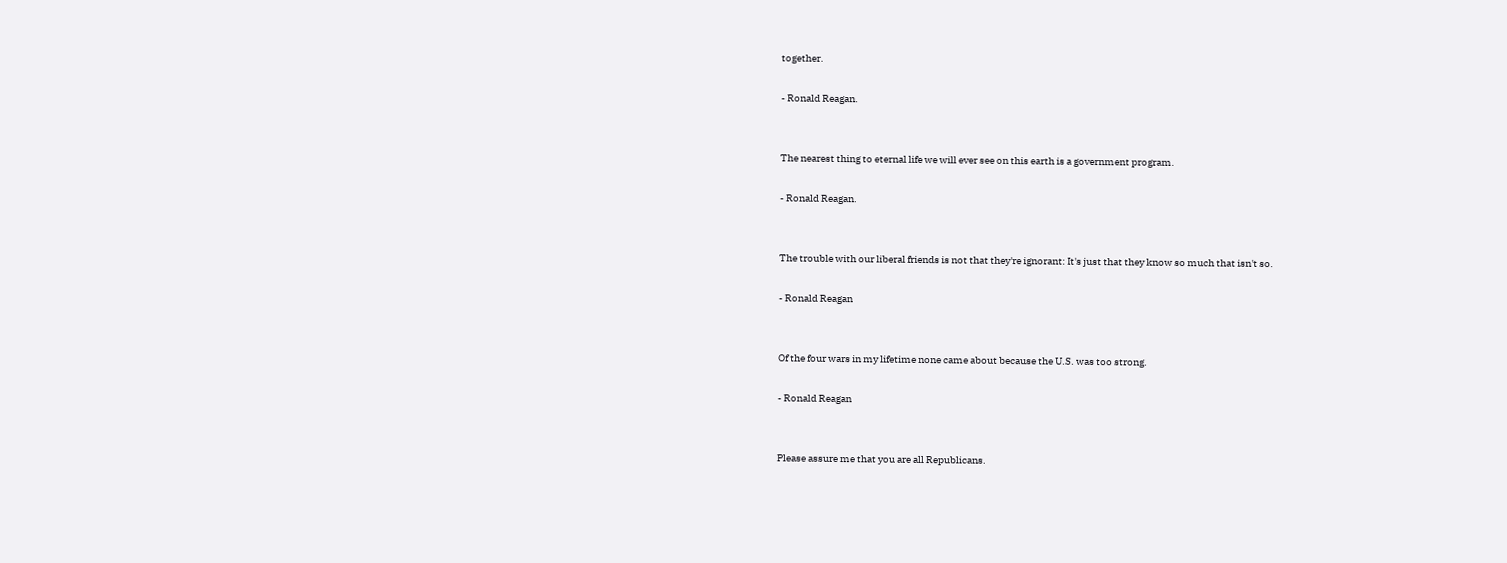together.

- Ronald Reagan.


The nearest thing to eternal life we will ever see on this earth is a government program.

- Ronald Reagan.


The trouble with our liberal friends is not that they're ignorant: It's just that they know so much that isn't so.

- Ronald Reagan


Of the four wars in my lifetime none came about because the U.S. was too strong.

- Ronald Reagan


Please assure me that you are all Republicans.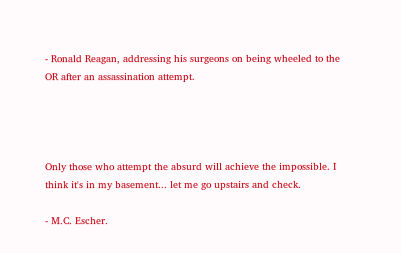- Ronald Reagan, addressing his surgeons on being wheeled to the OR after an assassination attempt.




Only those who attempt the absurd will achieve the impossible. I think it's in my basement... let me go upstairs and check.

- M.C. Escher.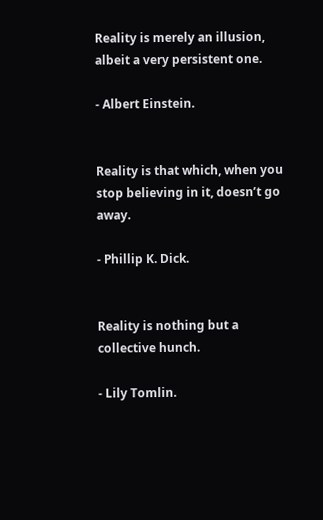Reality is merely an illusion, albeit a very persistent one.

- Albert Einstein.


Reality is that which, when you stop believing in it, doesn’t go away.

- Phillip K. Dick.


Reality is nothing but a collective hunch.

- Lily Tomlin.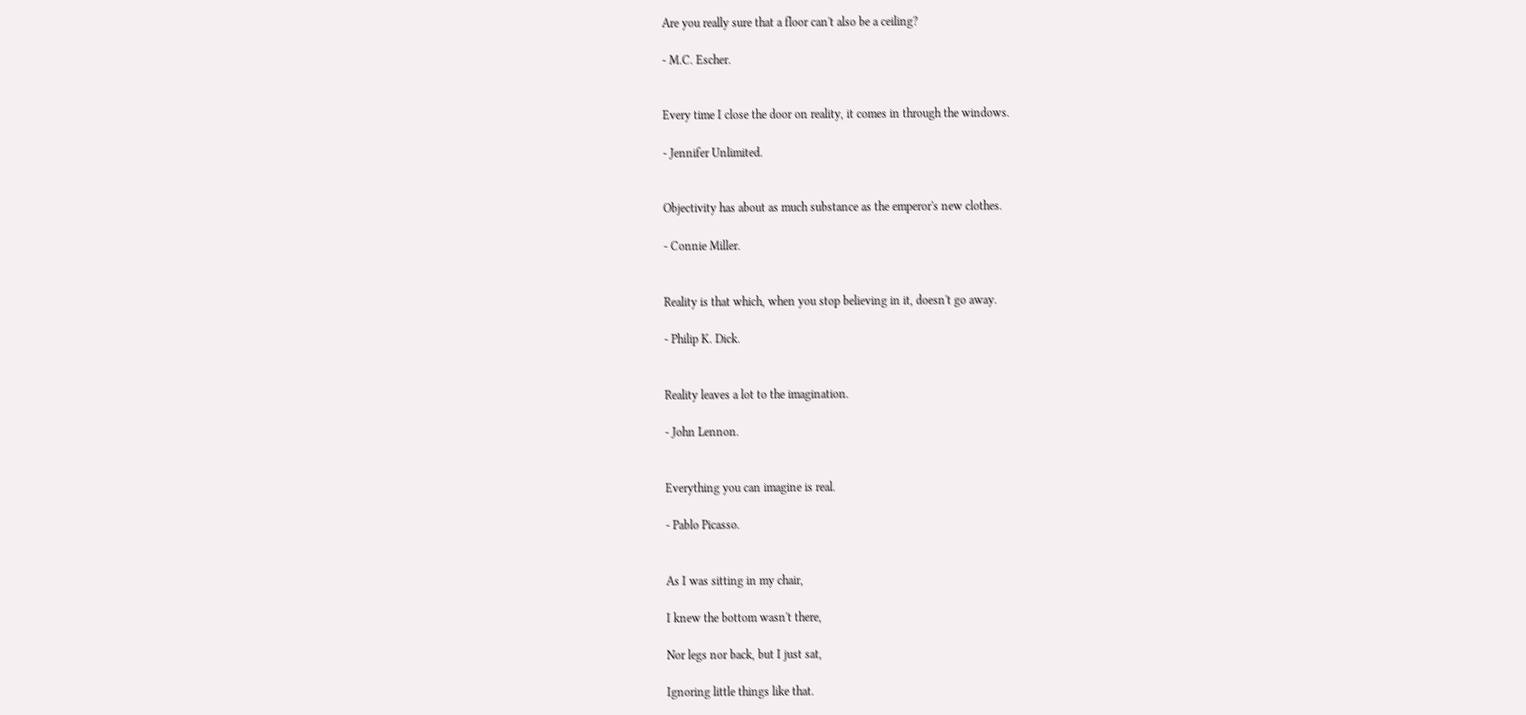Are you really sure that a floor can't also be a ceiling?

- M.C. Escher.


Every time I close the door on reality, it comes in through the windows.

- Jennifer Unlimited.


Objectivity has about as much substance as the emperor's new clothes.

- Connie Miller.


Reality is that which, when you stop believing in it, doesn't go away.

- Philip K. Dick.


Reality leaves a lot to the imagination.

- John Lennon.


Everything you can imagine is real.

- Pablo Picasso.


As I was sitting in my chair,

I knew the bottom wasn't there,

Nor legs nor back, but I just sat,

Ignoring little things like that.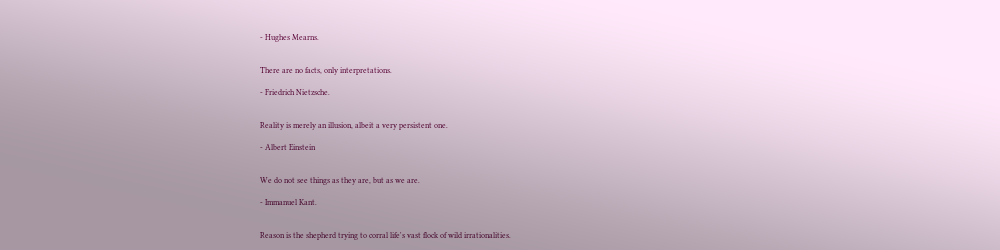- Hughes Mearns.


There are no facts, only interpretations.

- Friedrich Nietzsche.


Reality is merely an illusion, albeit a very persistent one.

- Albert Einstein


We do not see things as they are, but as we are.

- Immanuel Kant.


Reason is the shepherd trying to corral life's vast flock of wild irrationalities.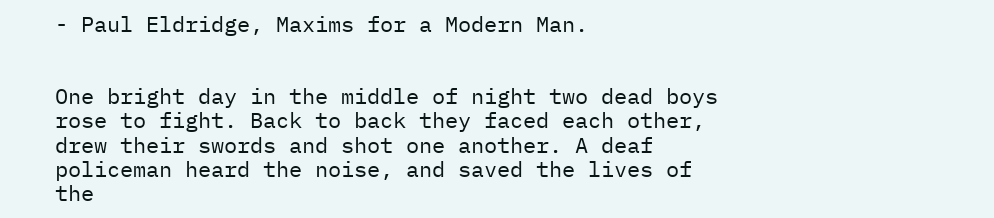- Paul Eldridge, Maxims for a Modern Man.


One bright day in the middle of night two dead boys rose to fight. Back to back they faced each other, drew their swords and shot one another. A deaf policeman heard the noise, and saved the lives of the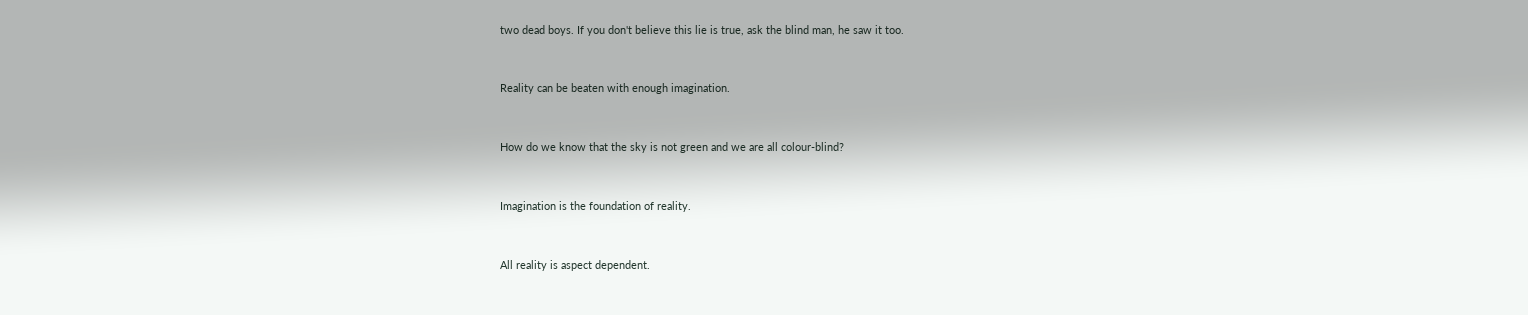two dead boys. If you don't believe this lie is true, ask the blind man, he saw it too.


Reality can be beaten with enough imagination.


How do we know that the sky is not green and we are all colour-blind?


Imagination is the foundation of reality.


All reality is aspect dependent.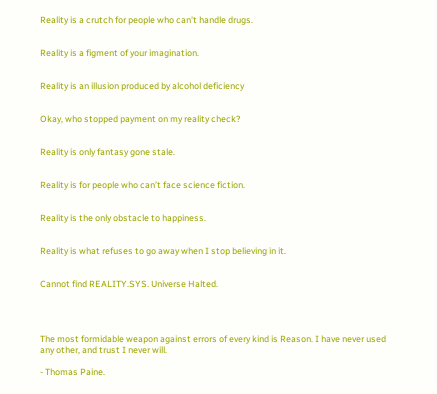Reality is a crutch for people who can't handle drugs.


Reality is a figment of your imagination.


Reality is an illusion produced by alcohol deficiency


Okay, who stopped payment on my reality check?


Reality is only fantasy gone stale.


Reality is for people who can’t face science fiction.


Reality is the only obstacle to happiness.


Reality is what refuses to go away when I stop believing in it.


Cannot find REALITY.SYS. Universe Halted.




The most formidable weapon against errors of every kind is Reason. I have never used any other, and trust I never will.

- Thomas Paine.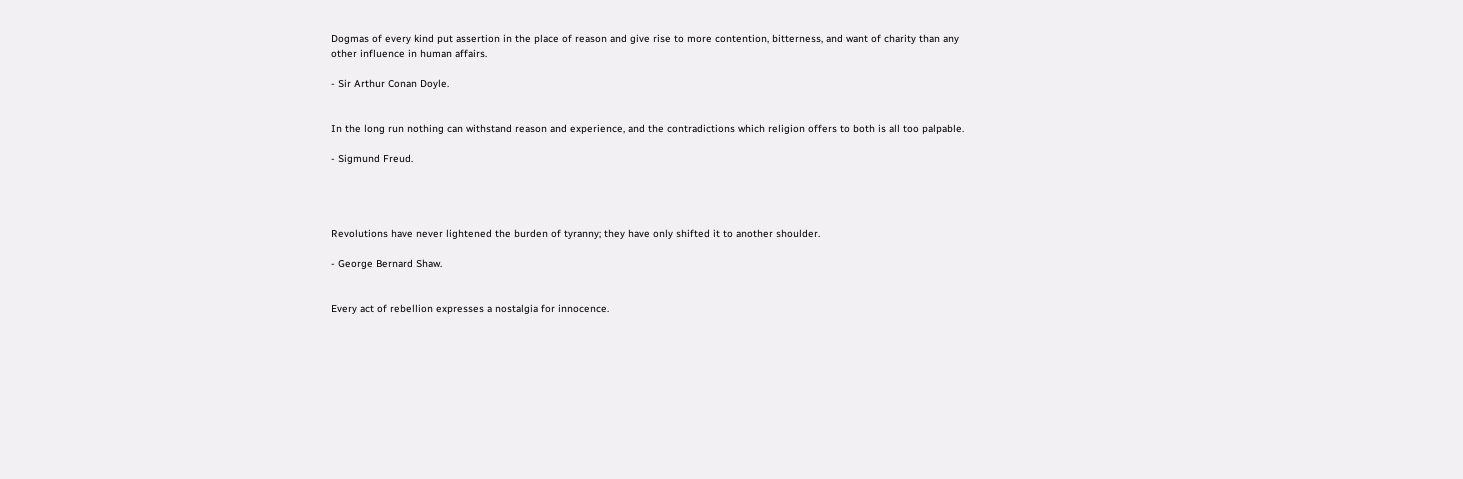Dogmas of every kind put assertion in the place of reason and give rise to more contention, bitterness, and want of charity than any other influence in human affairs.

- Sir Arthur Conan Doyle.


In the long run nothing can withstand reason and experience, and the contradictions which religion offers to both is all too palpable.

- Sigmund Freud.




Revolutions have never lightened the burden of tyranny; they have only shifted it to another shoulder.

- George Bernard Shaw.


Every act of rebellion expresses a nostalgia for innocence.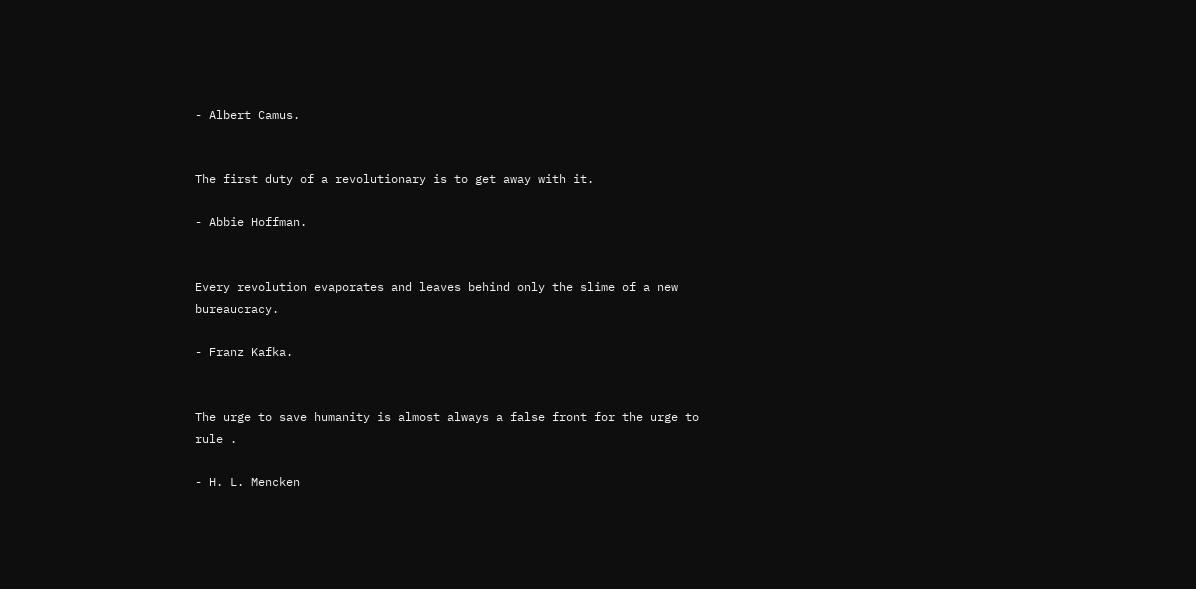- Albert Camus.


The first duty of a revolutionary is to get away with it.

- Abbie Hoffman.


Every revolution evaporates and leaves behind only the slime of a new bureaucracy.

- Franz Kafka.


The urge to save humanity is almost always a false front for the urge to rule .

- H. L. Mencken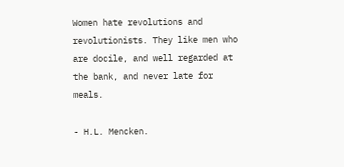Women hate revolutions and revolutionists. They like men who are docile, and well regarded at the bank, and never late for meals.

- H.L. Mencken.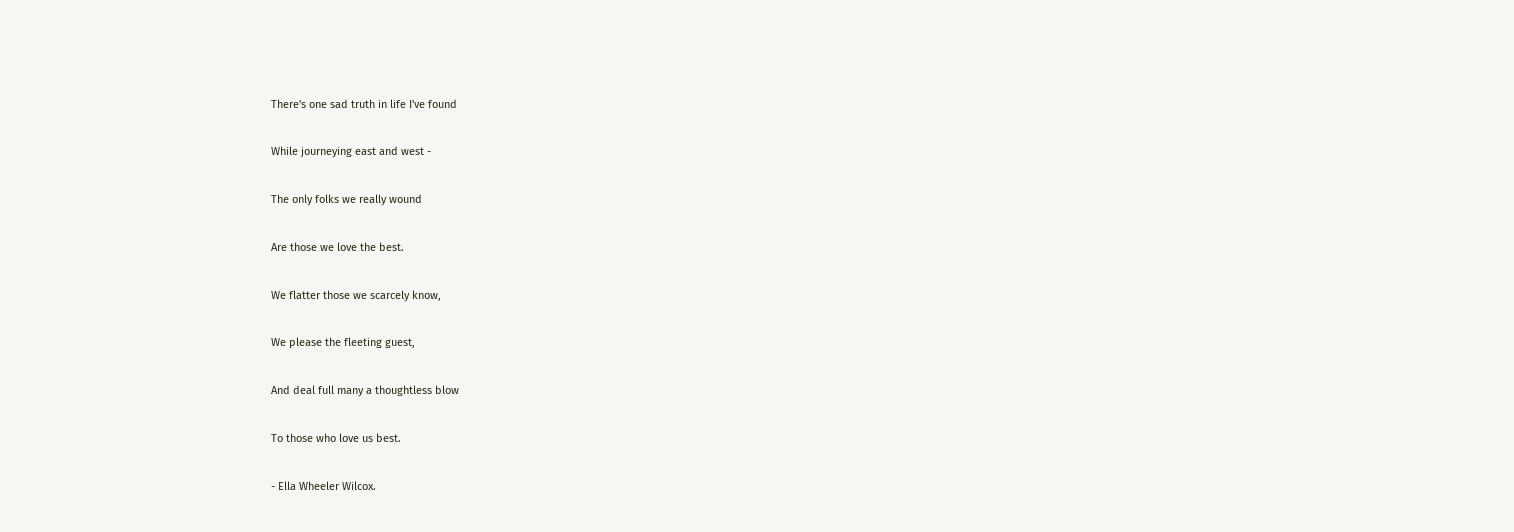There's one sad truth in life I've found

While journeying east and west -

The only folks we really wound

Are those we love the best.

We flatter those we scarcely know,

We please the fleeting guest,

And deal full many a thoughtless blow

To those who love us best.

- Ella Wheeler Wilcox.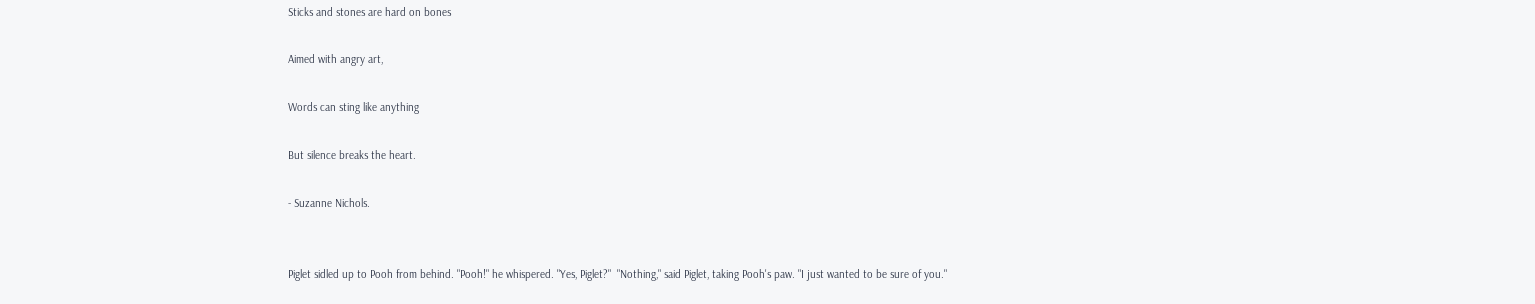Sticks and stones are hard on bones

Aimed with angry art,

Words can sting like anything

But silence breaks the heart.

- Suzanne Nichols.


Piglet sidled up to Pooh from behind. "Pooh!" he whispered. "Yes, Piglet?"  "Nothing," said Piglet, taking Pooh's paw. "I just wanted to be sure of you."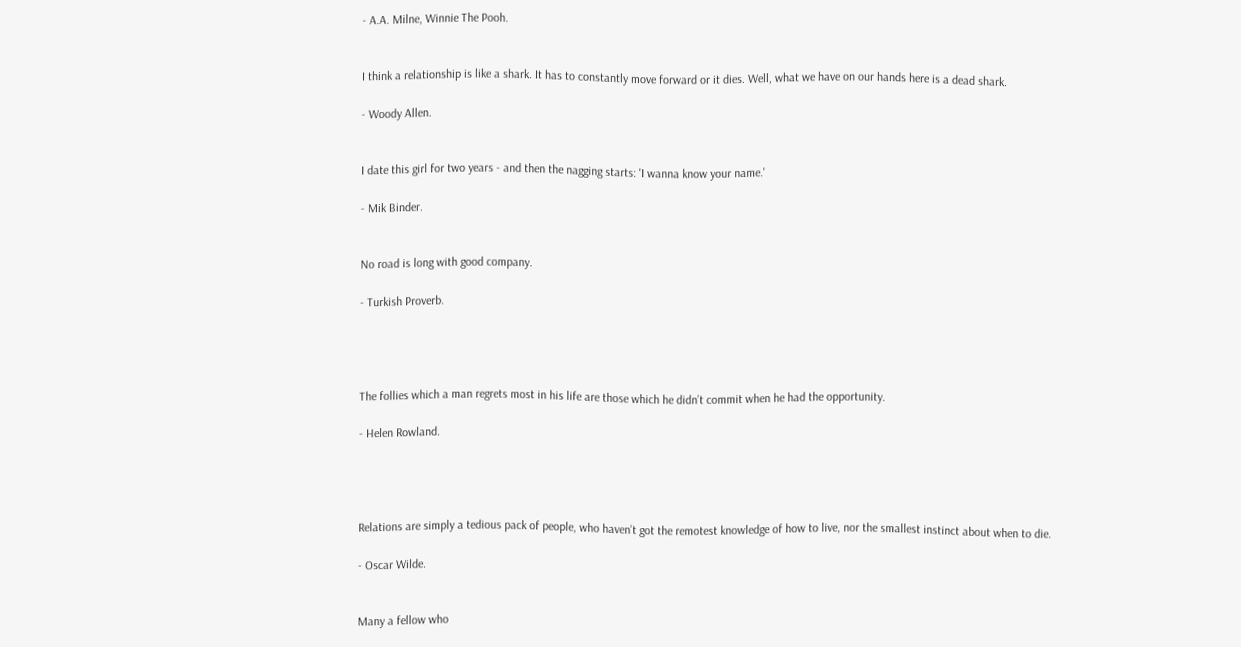- A.A. Milne, Winnie The Pooh.


I think a relationship is like a shark. It has to constantly move forward or it dies. Well, what we have on our hands here is a dead shark.

- Woody Allen.


I date this girl for two years - and then the nagging starts: 'I wanna know your name.'

- Mik Binder.


No road is long with good company.

- Turkish Proverb.




The follies which a man regrets most in his life are those which he didn’t commit when he had the opportunity.

- Helen Rowland.




Relations are simply a tedious pack of people, who haven’t got the remotest knowledge of how to live, nor the smallest instinct about when to die.

- Oscar Wilde.


Many a fellow who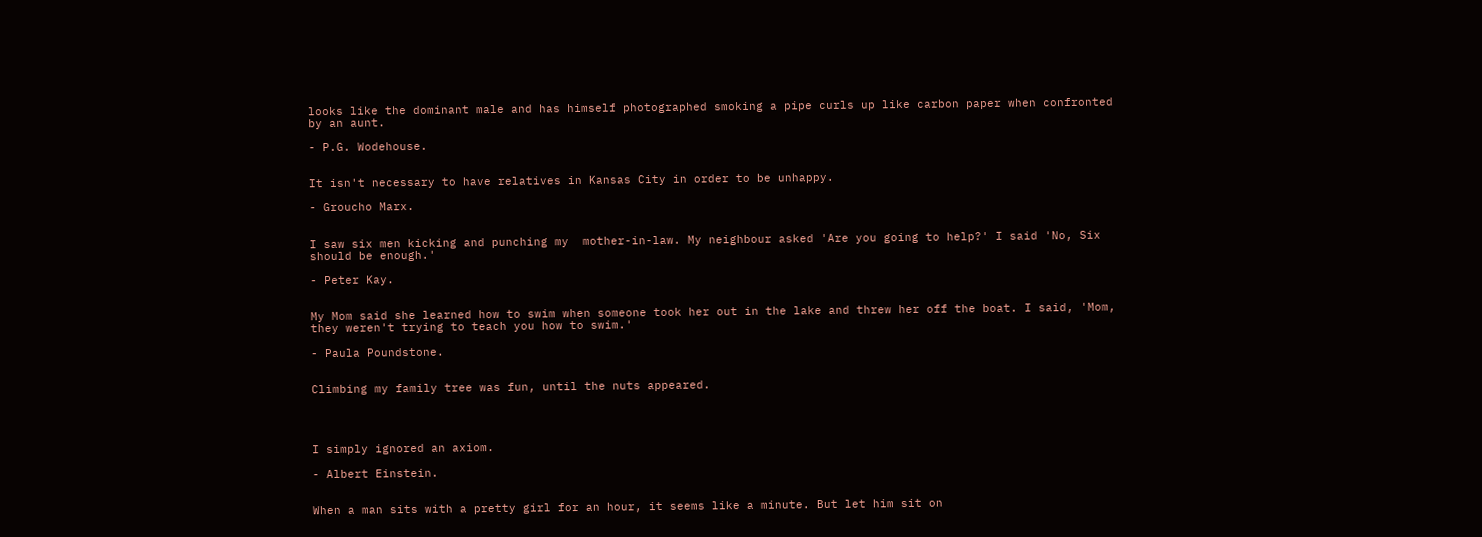looks like the dominant male and has himself photographed smoking a pipe curls up like carbon paper when confronted by an aunt.

- P.G. Wodehouse.


It isn't necessary to have relatives in Kansas City in order to be unhappy.

- Groucho Marx.


I saw six men kicking and punching my  mother-in-law. My neighbour asked 'Are you going to help?' I said 'No, Six should be enough.'

- Peter Kay.


My Mom said she learned how to swim when someone took her out in the lake and threw her off the boat. I said, 'Mom, they weren't trying to teach you how to swim.'

- Paula Poundstone.


Climbing my family tree was fun, until the nuts appeared.




I simply ignored an axiom.

- Albert Einstein.


When a man sits with a pretty girl for an hour, it seems like a minute. But let him sit on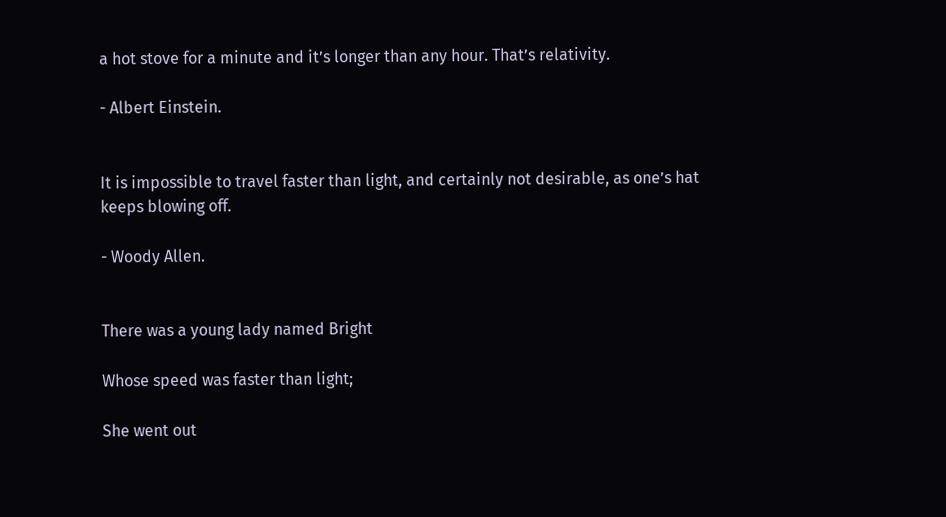a hot stove for a minute and it’s longer than any hour. That’s relativity.

- Albert Einstein.


It is impossible to travel faster than light, and certainly not desirable, as one’s hat keeps blowing off.

- Woody Allen.


There was a young lady named Bright

Whose speed was faster than light;

She went out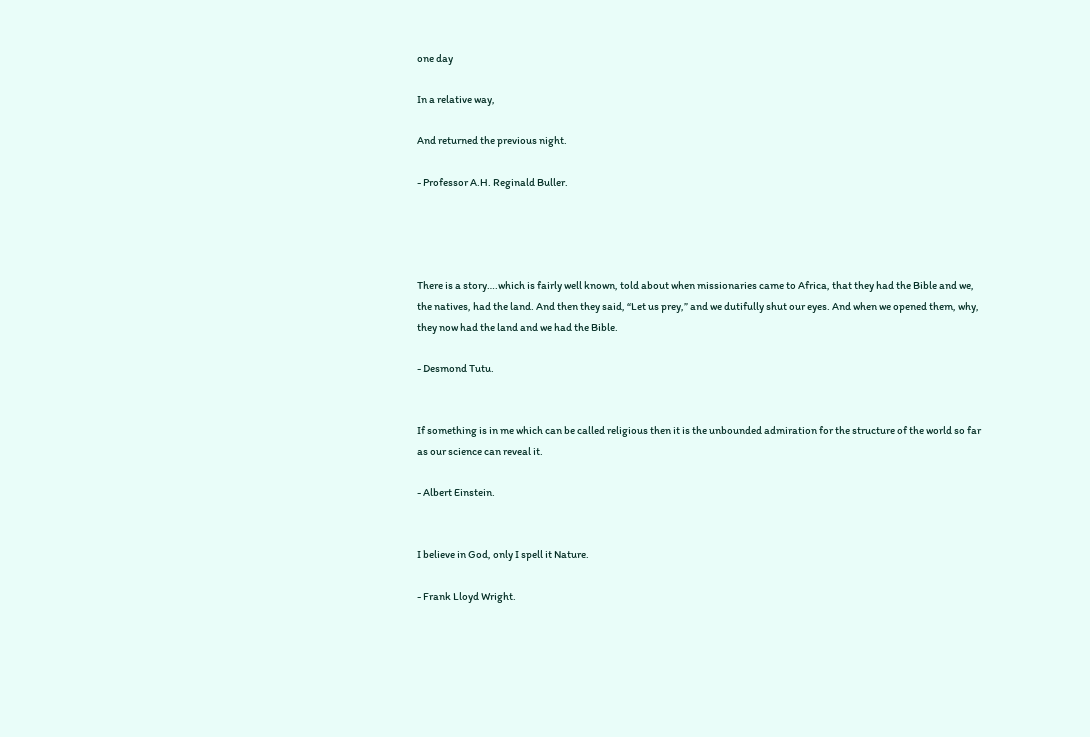one day

In a relative way,

And returned the previous night.

- Professor A.H. Reginald Buller.




There is a story….which is fairly well known, told about when missionaries came to Africa, that they had the Bible and we, the natives, had the land. And then they said, “Let us prey,” and we dutifully shut our eyes. And when we opened them, why, they now had the land and we had the Bible.

- Desmond Tutu.


If something is in me which can be called religious then it is the unbounded admiration for the structure of the world so far as our science can reveal it.

- Albert Einstein.


I believe in God, only I spell it Nature.

- Frank Lloyd Wright.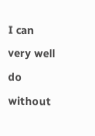I can very well do without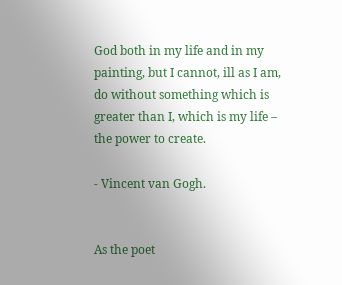God both in my life and in my painting, but I cannot, ill as I am, do without something which is greater than I, which is my life – the power to create.

- Vincent van Gogh.


As the poet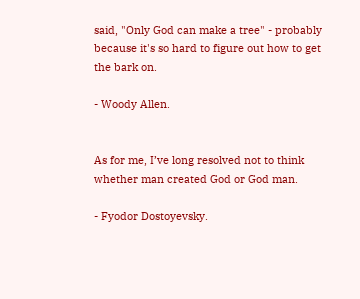said, "Only God can make a tree" - probably because it's so hard to figure out how to get the bark on.

- Woody Allen.


As for me, I’ve long resolved not to think whether man created God or God man.

- Fyodor Dostoyevsky.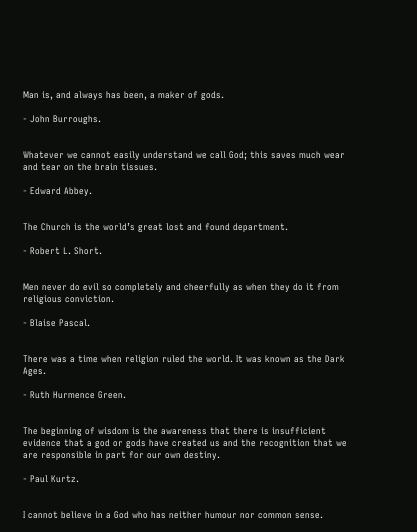Man is, and always has been, a maker of gods.

- John Burroughs.


Whatever we cannot easily understand we call God; this saves much wear and tear on the brain tissues.

- Edward Abbey.


The Church is the world’s great lost and found department.

- Robert L. Short.


Men never do evil so completely and cheerfully as when they do it from religious conviction.

- Blaise Pascal.


There was a time when religion ruled the world. It was known as the Dark Ages.

- Ruth Hurmence Green.


The beginning of wisdom is the awareness that there is insufficient evidence that a god or gods have created us and the recognition that we are responsible in part for our own destiny.

- Paul Kurtz.


I cannot believe in a God who has neither humour nor common sense.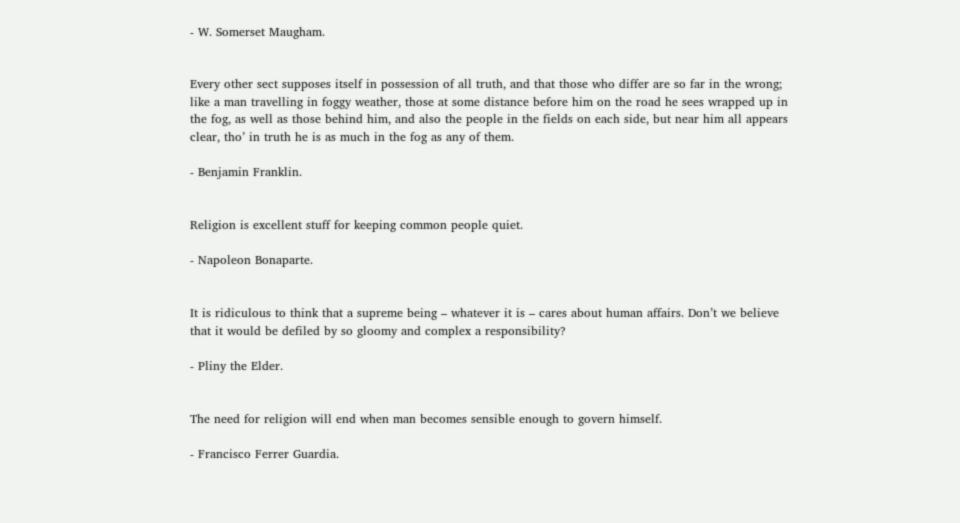- W. Somerset Maugham.


Every other sect supposes itself in possession of all truth, and that those who differ are so far in the wrong; like a man travelling in foggy weather, those at some distance before him on the road he sees wrapped up in the fog, as well as those behind him, and also the people in the fields on each side, but near him all appears clear, tho’ in truth he is as much in the fog as any of them.

- Benjamin Franklin.


Religion is excellent stuff for keeping common people quiet.

- Napoleon Bonaparte.


It is ridiculous to think that a supreme being – whatever it is – cares about human affairs. Don’t we believe that it would be defiled by so gloomy and complex a responsibility?

- Pliny the Elder.


The need for religion will end when man becomes sensible enough to govern himself.

- Francisco Ferrer Guardia.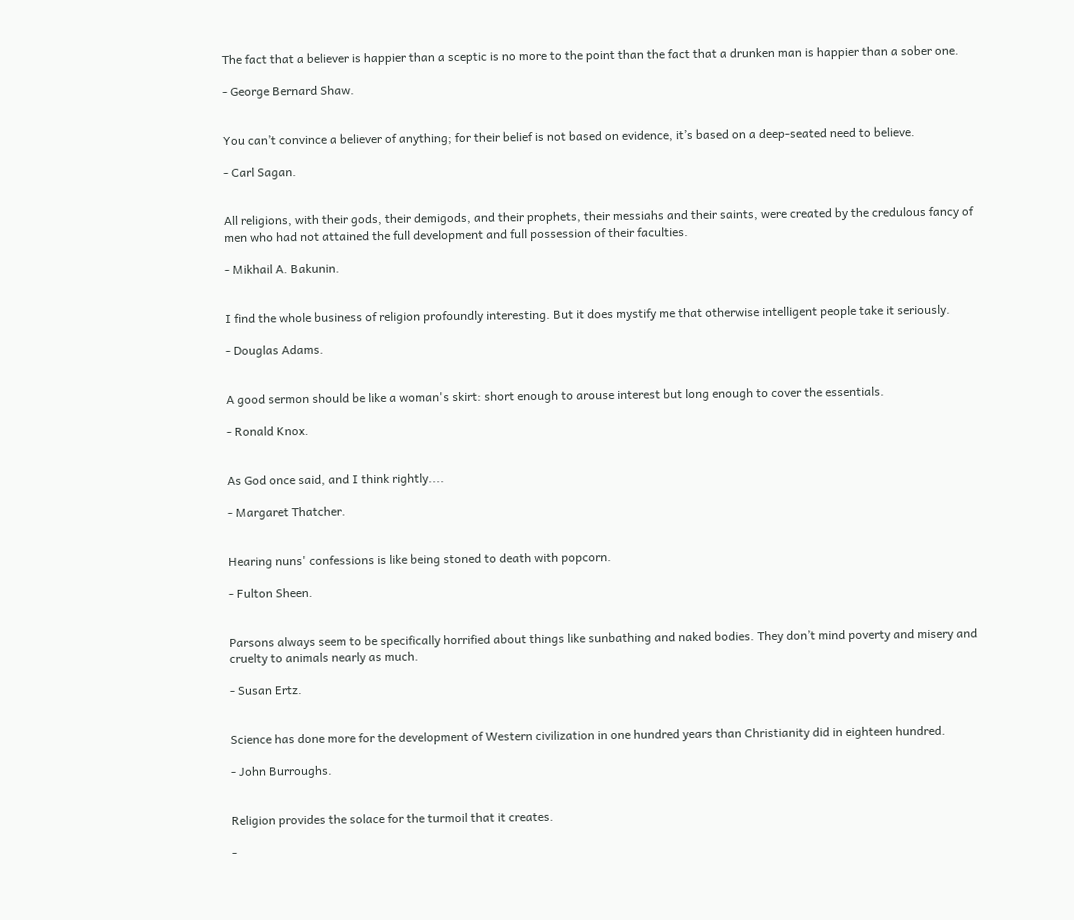The fact that a believer is happier than a sceptic is no more to the point than the fact that a drunken man is happier than a sober one.

- George Bernard Shaw.


You can’t convince a believer of anything; for their belief is not based on evidence, it’s based on a deep-seated need to believe.

- Carl Sagan.


All religions, with their gods, their demigods, and their prophets, their messiahs and their saints, were created by the credulous fancy of men who had not attained the full development and full possession of their faculties.

- Mikhail A. Bakunin.


I find the whole business of religion profoundly interesting. But it does mystify me that otherwise intelligent people take it seriously.

- Douglas Adams.


A good sermon should be like a woman's skirt: short enough to arouse interest but long enough to cover the essentials.

- Ronald Knox.


As God once said, and I think rightly....

- Margaret Thatcher.


Hearing nuns' confessions is like being stoned to death with popcorn.

- Fulton Sheen.


Parsons always seem to be specifically horrified about things like sunbathing and naked bodies. They don’t mind poverty and misery and cruelty to animals nearly as much.

- Susan Ertz.


Science has done more for the development of Western civilization in one hundred years than Christianity did in eighteen hundred.

- John Burroughs.


Religion provides the solace for the turmoil that it creates.

-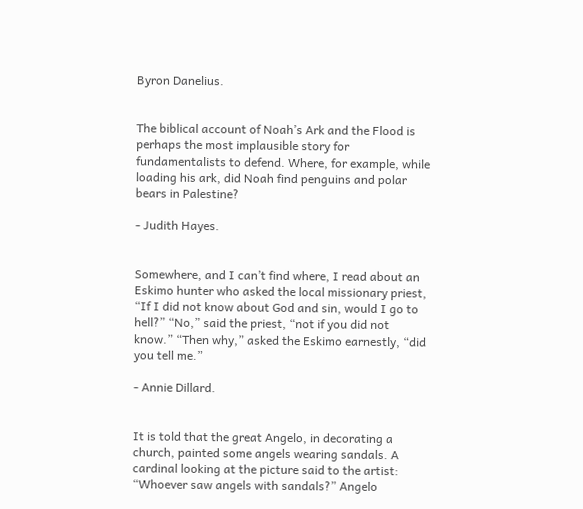Byron Danelius.


The biblical account of Noah’s Ark and the Flood is perhaps the most implausible story for fundamentalists to defend. Where, for example, while loading his ark, did Noah find penguins and polar bears in Palestine?

- Judith Hayes.


Somewhere, and I can’t find where, I read about an Eskimo hunter who asked the local missionary priest, “If I did not know about God and sin, would I go to hell?” “No,” said the priest, “not if you did not know.” “Then why,” asked the Eskimo earnestly, “did you tell me.”

- Annie Dillard.


It is told that the great Angelo, in decorating a church, painted some angels wearing sandals. A cardinal looking at the picture said to the artist: “Whoever saw angels with sandals?” Angelo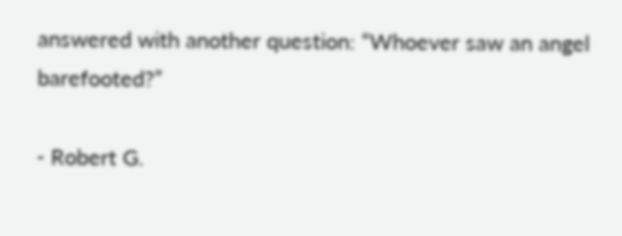answered with another question: “Whoever saw an angel barefooted?”

- Robert G.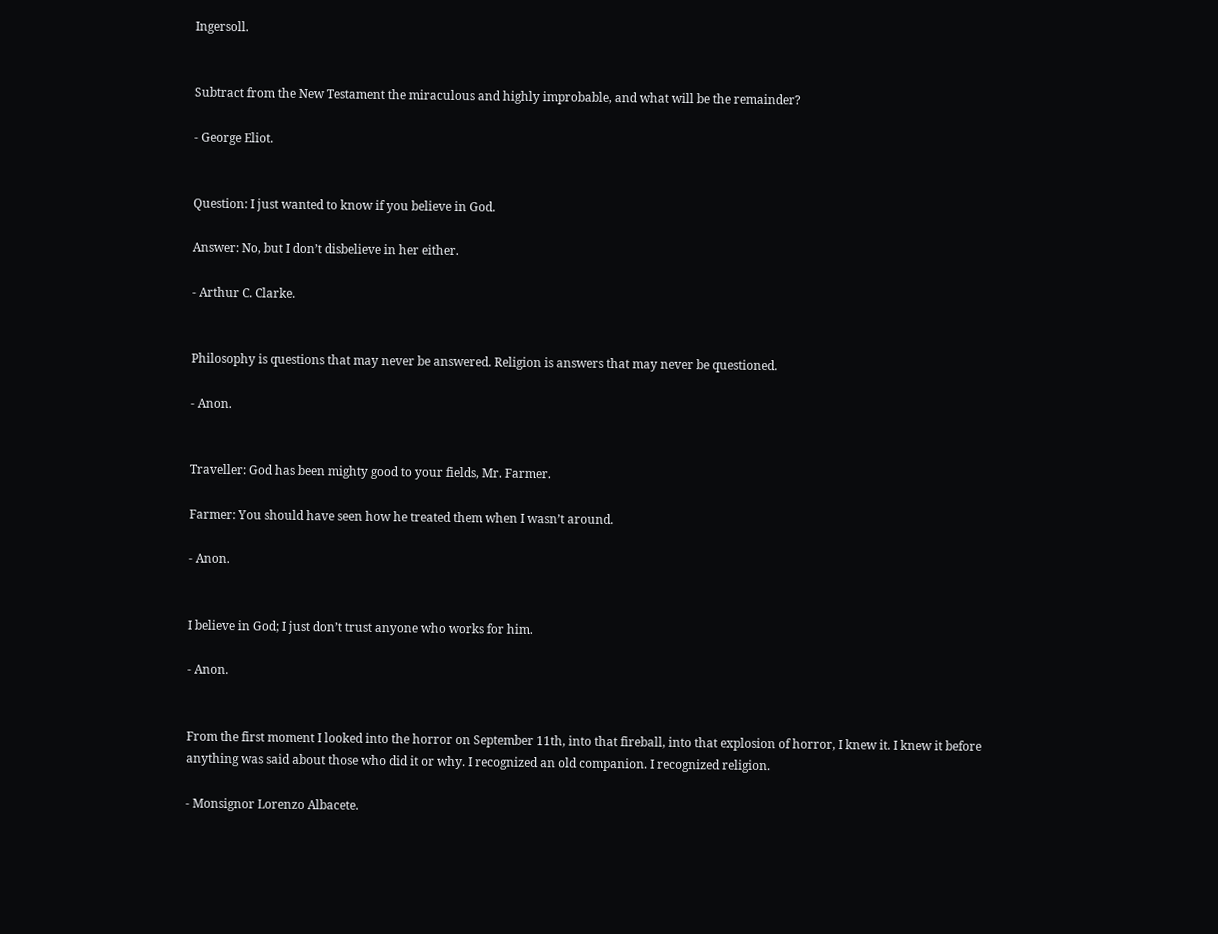Ingersoll.


Subtract from the New Testament the miraculous and highly improbable, and what will be the remainder?

- George Eliot.


Question: I just wanted to know if you believe in God.

Answer: No, but I don’t disbelieve in her either.

- Arthur C. Clarke.


Philosophy is questions that may never be answered. Religion is answers that may never be questioned.

- Anon.


Traveller: God has been mighty good to your fields, Mr. Farmer.

Farmer: You should have seen how he treated them when I wasn’t around.

- Anon.


I believe in God; I just don’t trust anyone who works for him.

- Anon.


From the first moment I looked into the horror on September 11th, into that fireball, into that explosion of horror, I knew it. I knew it before anything was said about those who did it or why. I recognized an old companion. I recognized religion.

- Monsignor Lorenzo Albacete.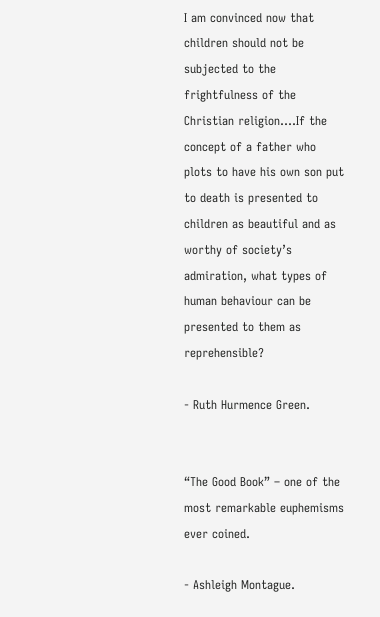I am convinced now that children should not be subjected to the frightfulness of the Christian religion….If the concept of a father who plots to have his own son put to death is presented to children as beautiful and as worthy of society’s admiration, what types of human behaviour can be presented to them as reprehensible?

- Ruth Hurmence Green.


“The Good Book” – one of the most remarkable euphemisms ever coined.

- Ashleigh Montague.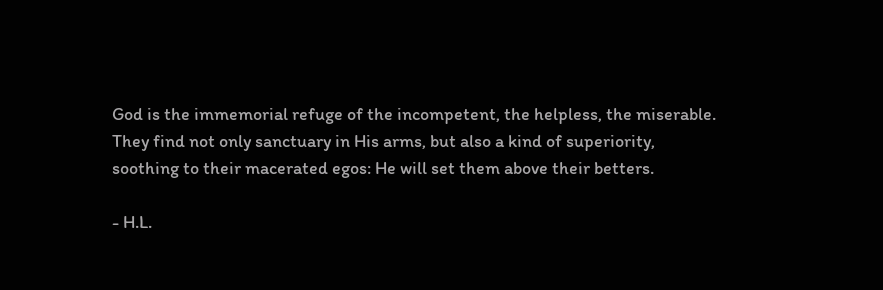God is the immemorial refuge of the incompetent, the helpless, the miserable. They find not only sanctuary in His arms, but also a kind of superiority, soothing to their macerated egos: He will set them above their betters.

- H.L.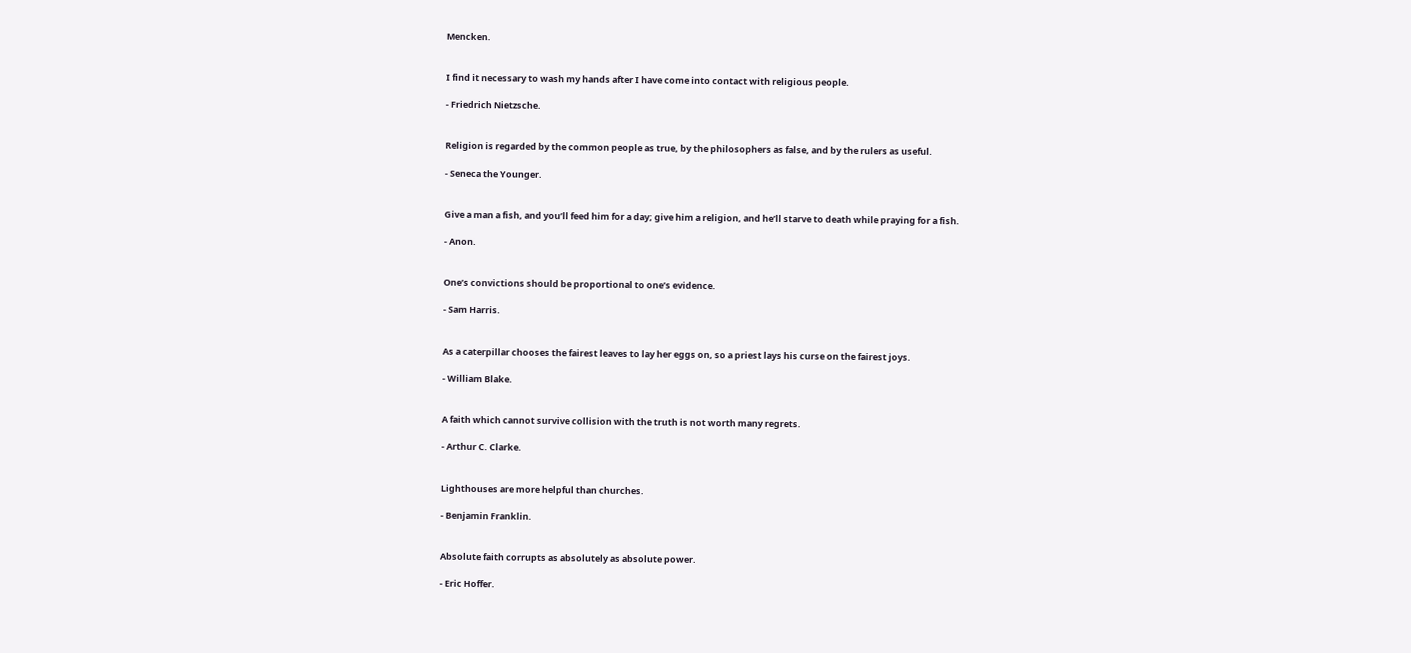Mencken.


I find it necessary to wash my hands after I have come into contact with religious people.

- Friedrich Nietzsche.


Religion is regarded by the common people as true, by the philosophers as false, and by the rulers as useful.

- Seneca the Younger.


Give a man a fish, and you’ll feed him for a day; give him a religion, and he’ll starve to death while praying for a fish.

- Anon.


One’s convictions should be proportional to one’s evidence.

- Sam Harris.


As a caterpillar chooses the fairest leaves to lay her eggs on, so a priest lays his curse on the fairest joys.

- William Blake.


A faith which cannot survive collision with the truth is not worth many regrets.

- Arthur C. Clarke.


Lighthouses are more helpful than churches.

- Benjamin Franklin.


Absolute faith corrupts as absolutely as absolute power.

- Eric Hoffer.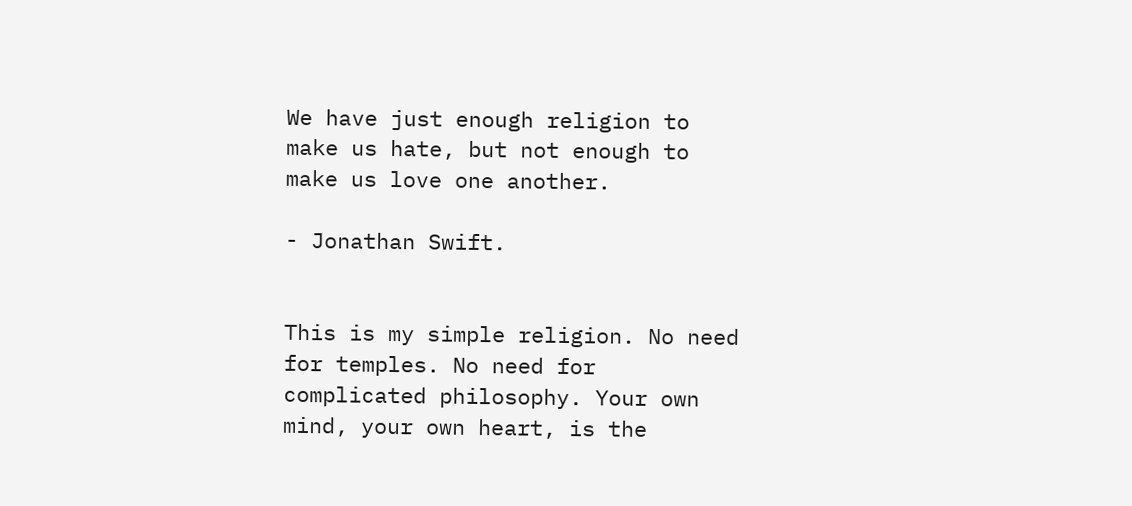We have just enough religion to make us hate, but not enough to make us love one another.

- Jonathan Swift.


This is my simple religion. No need for temples. No need for complicated philosophy. Your own mind, your own heart, is the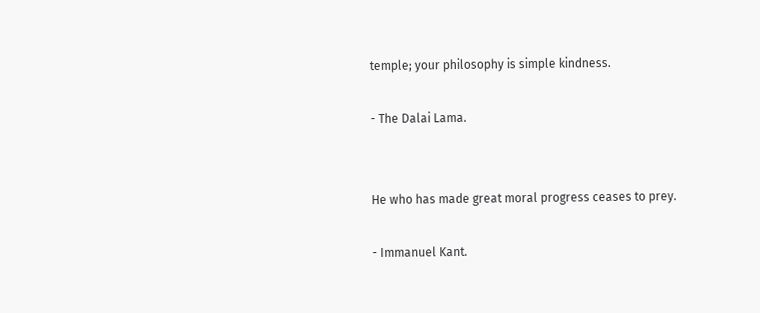temple; your philosophy is simple kindness.

- The Dalai Lama.


He who has made great moral progress ceases to prey.

- Immanuel Kant.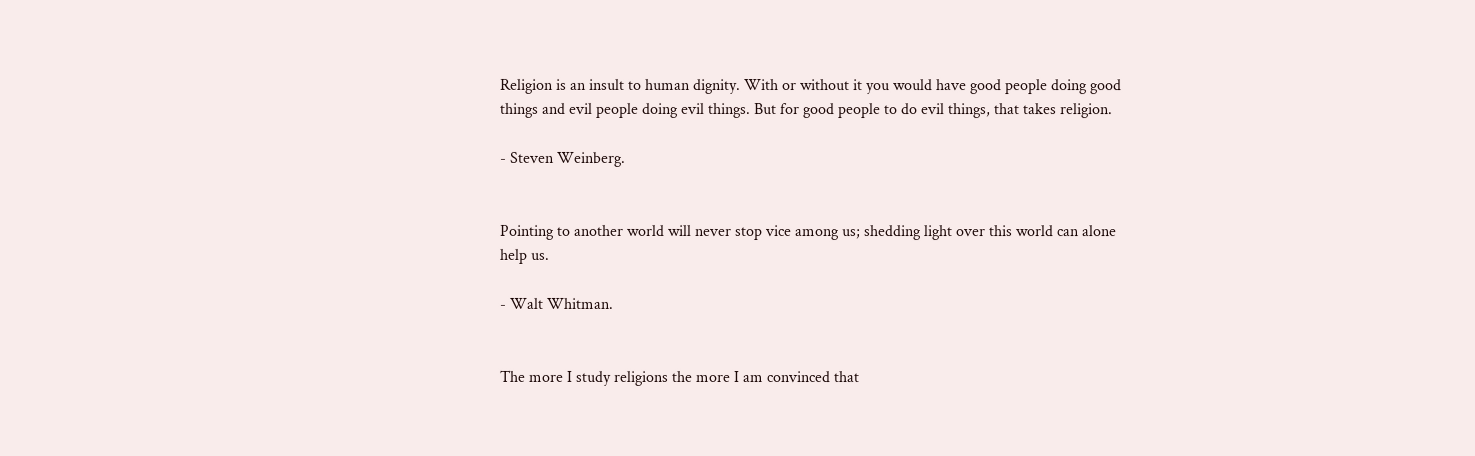Religion is an insult to human dignity. With or without it you would have good people doing good things and evil people doing evil things. But for good people to do evil things, that takes religion.

- Steven Weinberg.


Pointing to another world will never stop vice among us; shedding light over this world can alone help us.

- Walt Whitman.


The more I study religions the more I am convinced that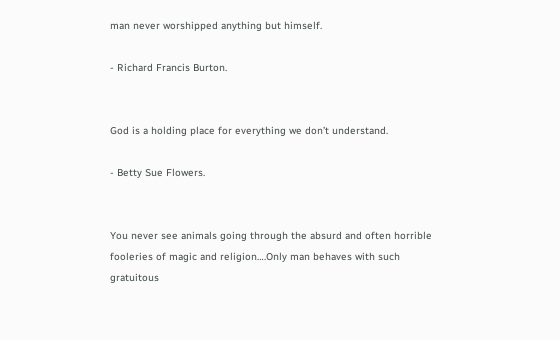man never worshipped anything but himself.

- Richard Francis Burton.


God is a holding place for everything we don’t understand.

- Betty Sue Flowers.


You never see animals going through the absurd and often horrible fooleries of magic and religion….Only man behaves with such gratuitous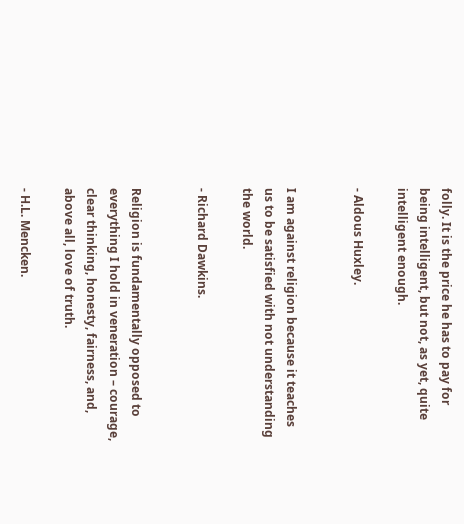folly. It is the price he has to pay for being intelligent, but not, as yet, quite intelligent enough.

- Aldous Huxley.


I am against religion because it teaches us to be satisfied with not understanding the world.

- Richard Dawkins.


Religion is fundamentally opposed to everything I hold in veneration – courage, clear thinking, honesty, fairness, and, above all, love of truth.

- H.L. Mencken.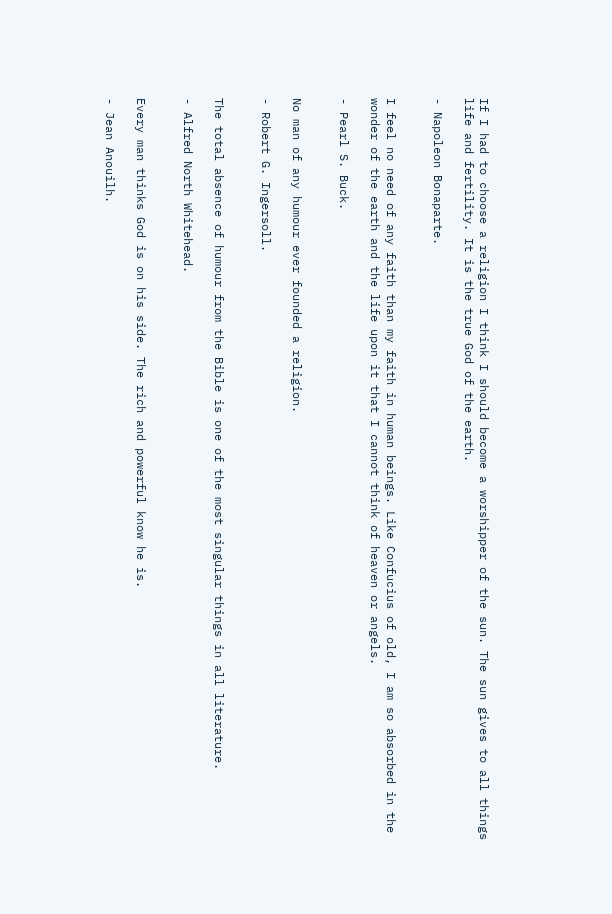If I had to choose a religion I think I should become a worshipper of the sun. The sun gives to all things life and fertility. It is the true God of the earth.

- Napoleon Bonaparte.


I feel no need of any faith than my faith in human beings. Like Confucius of old, I am so absorbed in the wonder of the earth and the life upon it that I cannot think of heaven or angels.

- Pearl S. Buck.


No man of any humour ever founded a religion.

- Robert G. Ingersoll.


The total absence of humour from the Bible is one of the most singular things in all literature.

- Alfred North Whitehead.


Every man thinks God is on his side. The rich and powerful know he is.

- Jean Anouilh.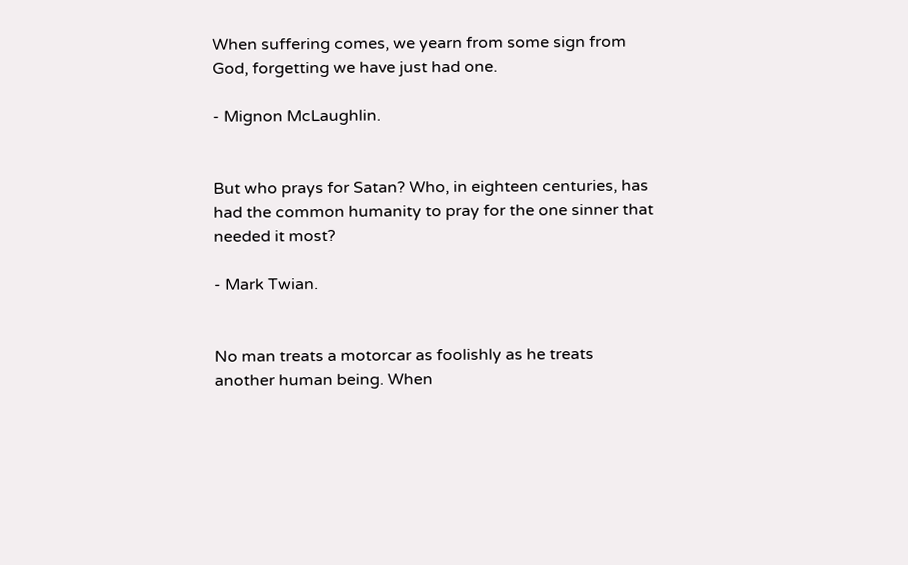When suffering comes, we yearn from some sign from God, forgetting we have just had one.

- Mignon McLaughlin.


But who prays for Satan? Who, in eighteen centuries, has had the common humanity to pray for the one sinner that needed it most?

- Mark Twian.


No man treats a motorcar as foolishly as he treats another human being. When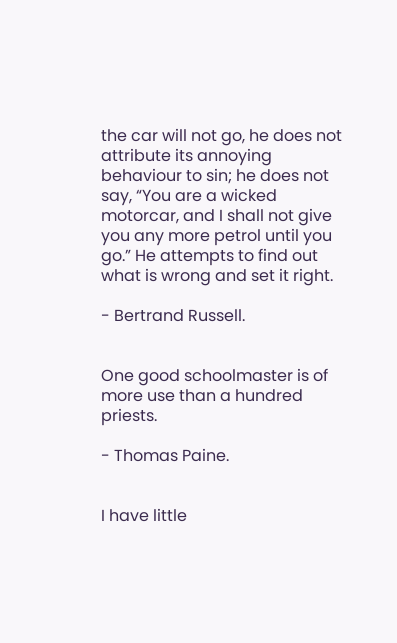the car will not go, he does not attribute its annoying behaviour to sin; he does not say, “You are a wicked motorcar, and I shall not give you any more petrol until you go.” He attempts to find out what is wrong and set it right.

- Bertrand Russell.


One good schoolmaster is of more use than a hundred priests.

- Thomas Paine.


I have little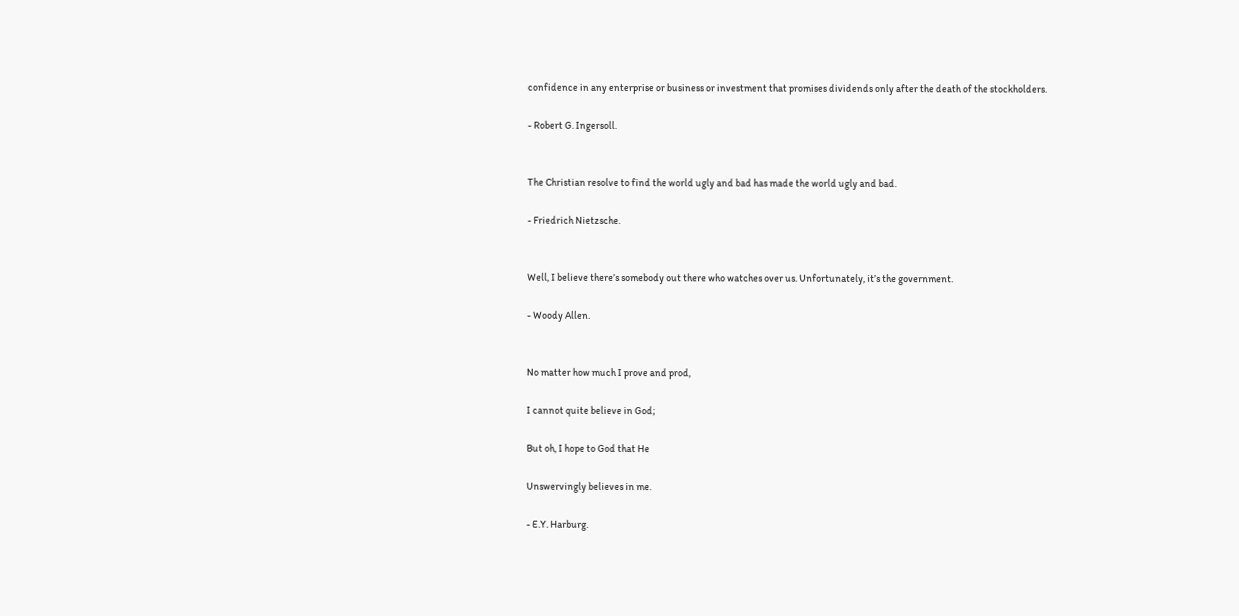confidence in any enterprise or business or investment that promises dividends only after the death of the stockholders.

- Robert G. Ingersoll.


The Christian resolve to find the world ugly and bad has made the world ugly and bad.

- Friedrich Nietzsche.


Well, I believe there’s somebody out there who watches over us. Unfortunately, it’s the government.

- Woody Allen.


No matter how much I prove and prod,

I cannot quite believe in God;

But oh, I hope to God that He

Unswervingly believes in me.

- E.Y. Harburg.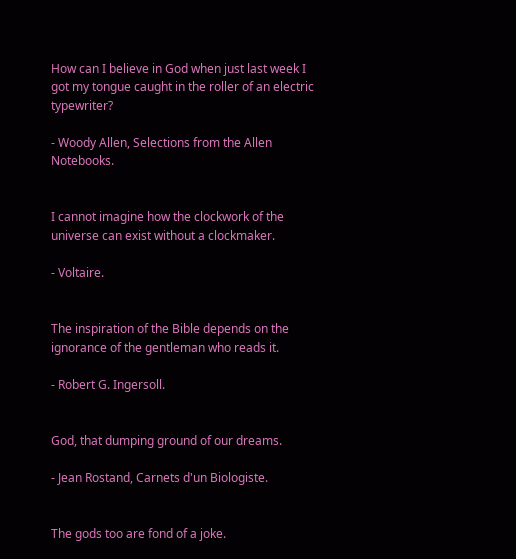How can I believe in God when just last week I got my tongue caught in the roller of an electric typewriter?

- Woody Allen, Selections from the Allen Notebooks.


I cannot imagine how the clockwork of the universe can exist without a clockmaker.

- Voltaire.


The inspiration of the Bible depends on the ignorance of the gentleman who reads it.

- Robert G. Ingersoll.


God, that dumping ground of our dreams.

- Jean Rostand, Carnets d'un Biologiste.


The gods too are fond of a joke.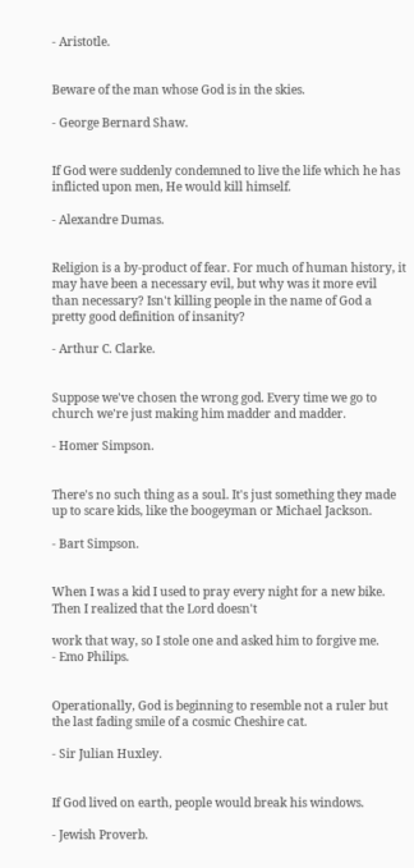- Aristotle.


Beware of the man whose God is in the skies.

- George Bernard Shaw.


If God were suddenly condemned to live the life which he has inflicted upon men, He would kill himself.

- Alexandre Dumas.


Religion is a by-product of fear. For much of human history, it may have been a necessary evil, but why was it more evil than necessary? Isn't killing people in the name of God a pretty good definition of insanity?

- Arthur C. Clarke.


Suppose we've chosen the wrong god. Every time we go to church we're just making him madder and madder.

- Homer Simpson.


There's no such thing as a soul. It's just something they made up to scare kids, like the boogeyman or Michael Jackson.

- Bart Simpson.


When I was a kid I used to pray every night for a new bike. Then I realized that the Lord doesn't

work that way, so I stole one and asked him to forgive me.
- Emo Philips.


Operationally, God is beginning to resemble not a ruler but the last fading smile of a cosmic Cheshire cat.

- Sir Julian Huxley.


If God lived on earth, people would break his windows.

- Jewish Proverb.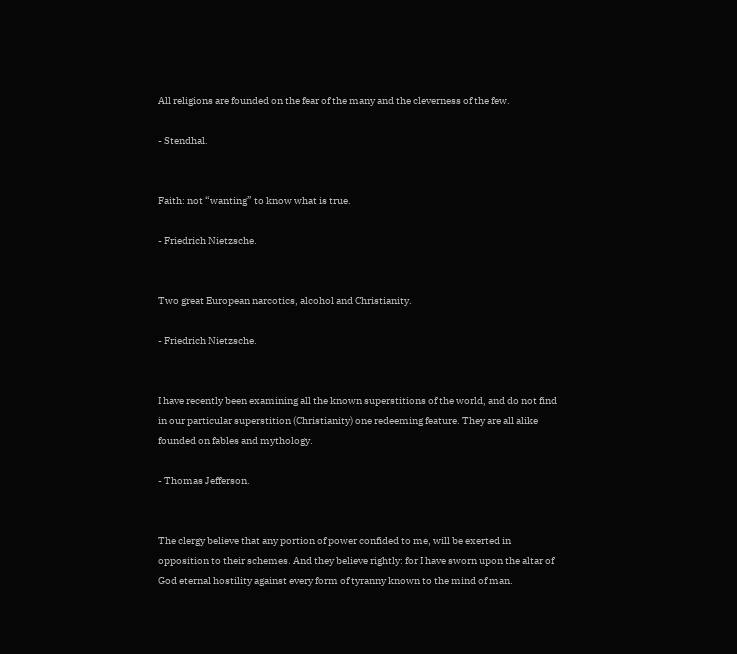All religions are founded on the fear of the many and the cleverness of the few.

- Stendhal.


Faith: not “wanting” to know what is true.

- Friedrich Nietzsche.


Two great European narcotics, alcohol and Christianity.

- Friedrich Nietzsche.


I have recently been examining all the known superstitions of the world, and do not find in our particular superstition (Christianity) one redeeming feature. They are all alike founded on fables and mythology.

- Thomas Jefferson.


The clergy believe that any portion of power confided to me, will be exerted in opposition to their schemes. And they believe rightly: for I have sworn upon the altar of God eternal hostility against every form of tyranny known to the mind of man.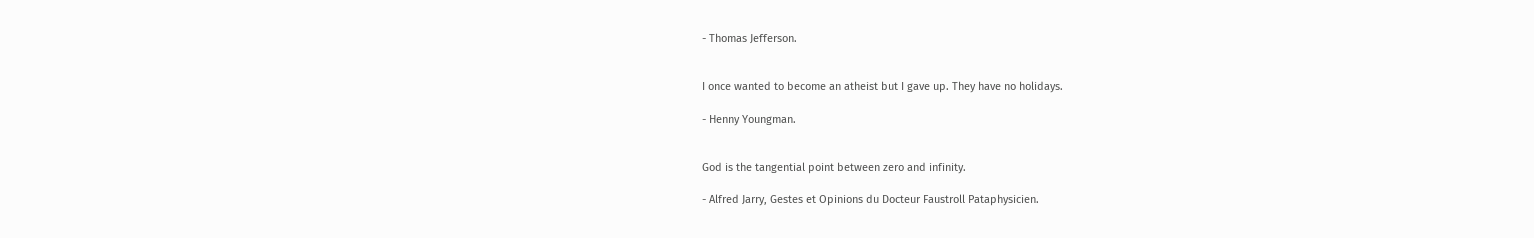- Thomas Jefferson.


I once wanted to become an atheist but I gave up. They have no holidays.

- Henny Youngman.


God is the tangential point between zero and infinity.

- Alfred Jarry, Gestes et Opinions du Docteur Faustroll Pataphysicien.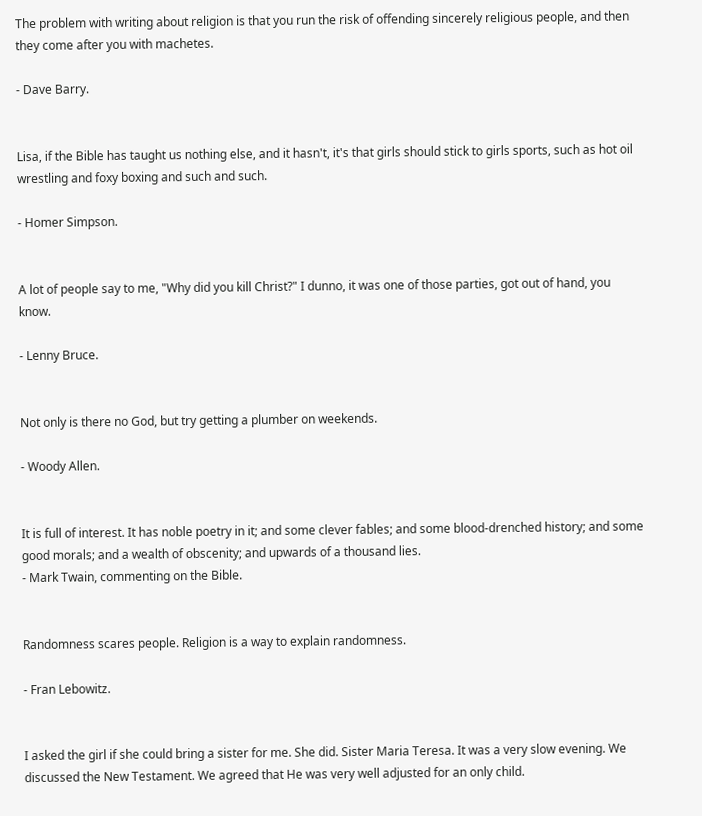The problem with writing about religion is that you run the risk of offending sincerely religious people, and then they come after you with machetes.

- Dave Barry.


Lisa, if the Bible has taught us nothing else, and it hasn't, it's that girls should stick to girls sports, such as hot oil wrestling and foxy boxing and such and such.

- Homer Simpson.


A lot of people say to me, "Why did you kill Christ?" I dunno, it was one of those parties, got out of hand, you know.

- Lenny Bruce.


Not only is there no God, but try getting a plumber on weekends.

- Woody Allen.


It is full of interest. It has noble poetry in it; and some clever fables; and some blood-drenched history; and some good morals; and a wealth of obscenity; and upwards of a thousand lies.
- Mark Twain, commenting on the Bible.


Randomness scares people. Religion is a way to explain randomness.

- Fran Lebowitz.


I asked the girl if she could bring a sister for me. She did. Sister Maria Teresa. It was a very slow evening. We discussed the New Testament. We agreed that He was very well adjusted for an only child.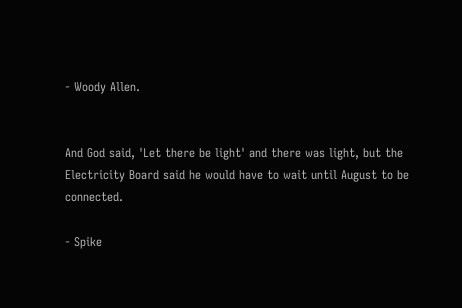- Woody Allen.


And God said, 'Let there be light' and there was light, but the Electricity Board said he would have to wait until August to be connected.

- Spike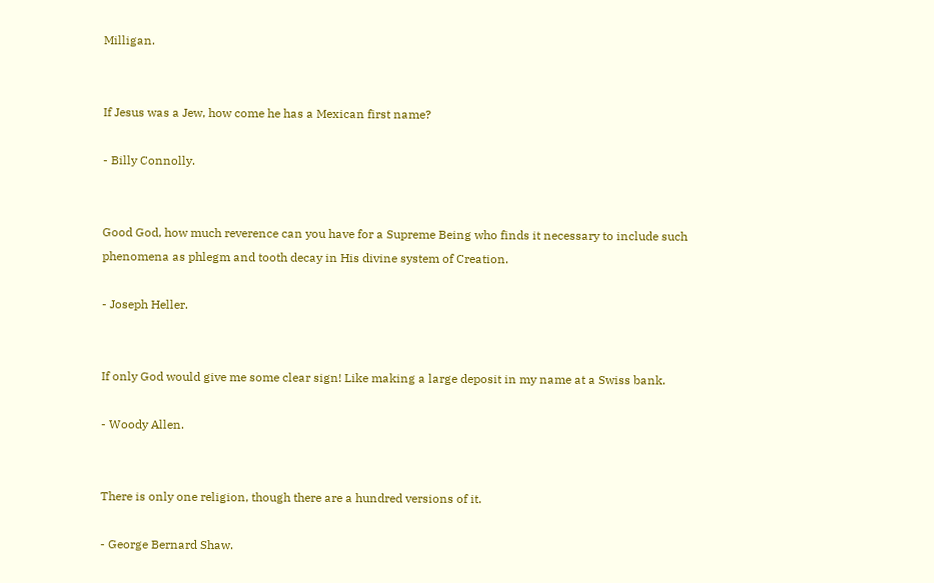Milligan.


If Jesus was a Jew, how come he has a Mexican first name?

- Billy Connolly.


Good God, how much reverence can you have for a Supreme Being who finds it necessary to include such phenomena as phlegm and tooth decay in His divine system of Creation.

- Joseph Heller.


If only God would give me some clear sign! Like making a large deposit in my name at a Swiss bank.

- Woody Allen.


There is only one religion, though there are a hundred versions of it.

- George Bernard Shaw.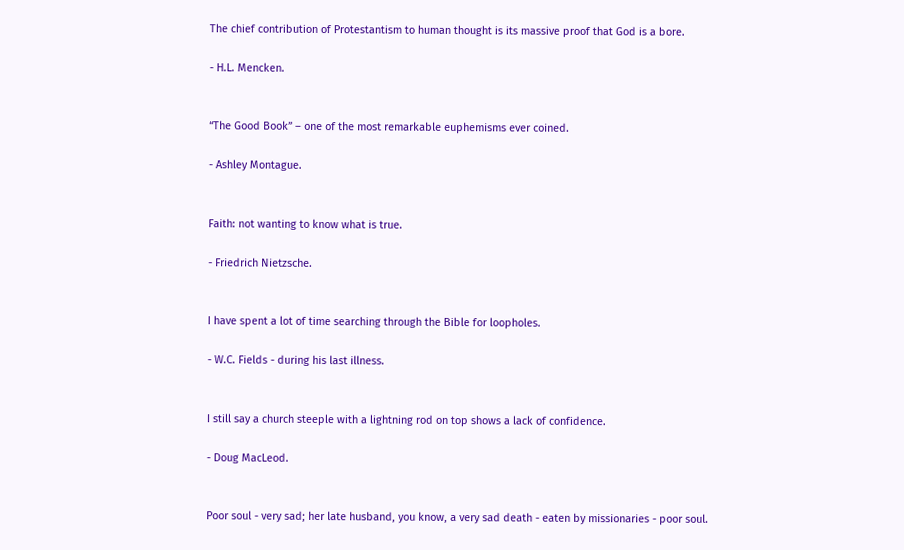The chief contribution of Protestantism to human thought is its massive proof that God is a bore.

- H.L. Mencken.


“The Good Book” – one of the most remarkable euphemisms ever coined.

- Ashley Montague.


Faith: not wanting to know what is true.

- Friedrich Nietzsche.


I have spent a lot of time searching through the Bible for loopholes.

- W.C. Fields - during his last illness.


I still say a church steeple with a lightning rod on top shows a lack of confidence.

- Doug MacLeod.


Poor soul - very sad; her late husband, you know, a very sad death - eaten by missionaries - poor soul.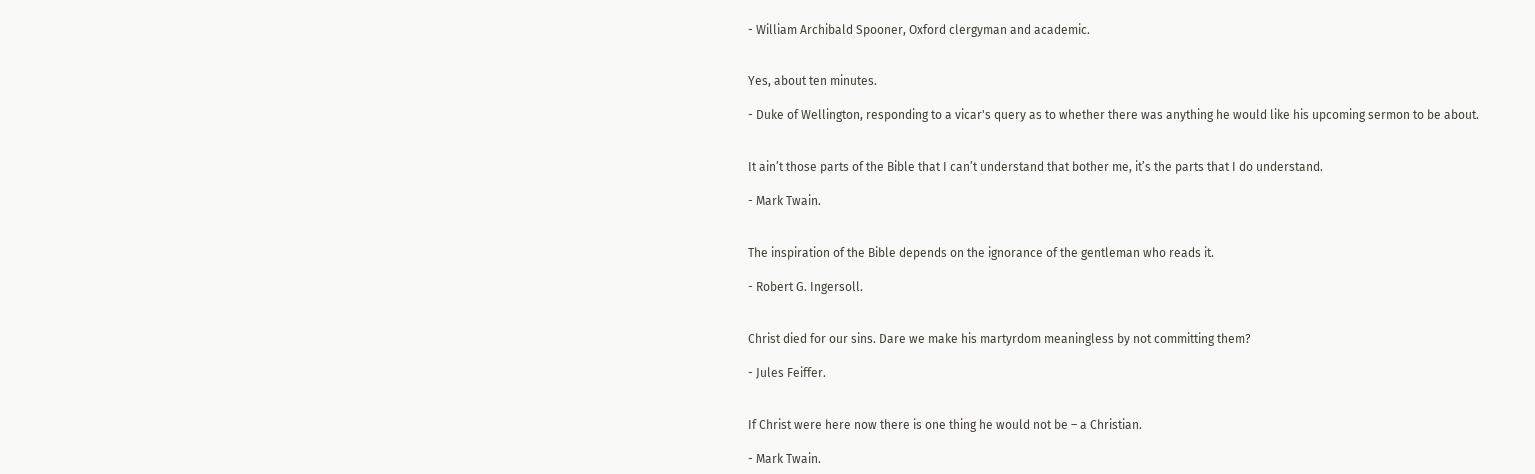- William Archibald Spooner, Oxford clergyman and academic.


Yes, about ten minutes.

- Duke of Wellington, responding to a vicar's query as to whether there was anything he would like his upcoming sermon to be about.


It ain’t those parts of the Bible that I can’t understand that bother me, it’s the parts that I do understand.

- Mark Twain.


The inspiration of the Bible depends on the ignorance of the gentleman who reads it.

- Robert G. Ingersoll.


Christ died for our sins. Dare we make his martyrdom meaningless by not committing them?

- Jules Feiffer.


If Christ were here now there is one thing he would not be – a Christian.

- Mark Twain.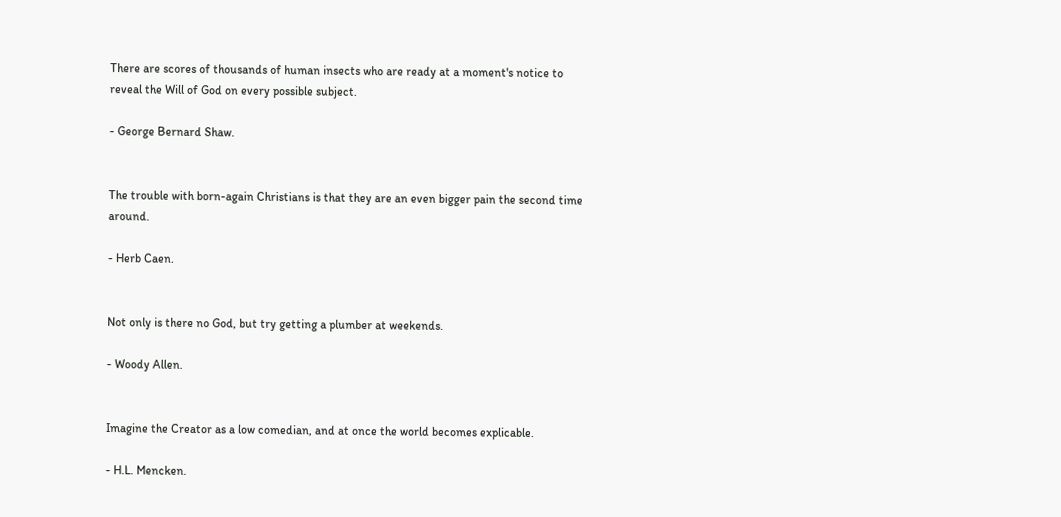There are scores of thousands of human insects who are ready at a moment's notice to reveal the Will of God on every possible subject.

- George Bernard Shaw.


The trouble with born-again Christians is that they are an even bigger pain the second time around.

- Herb Caen.


Not only is there no God, but try getting a plumber at weekends.

- Woody Allen.


Imagine the Creator as a low comedian, and at once the world becomes explicable.

- H.L. Mencken.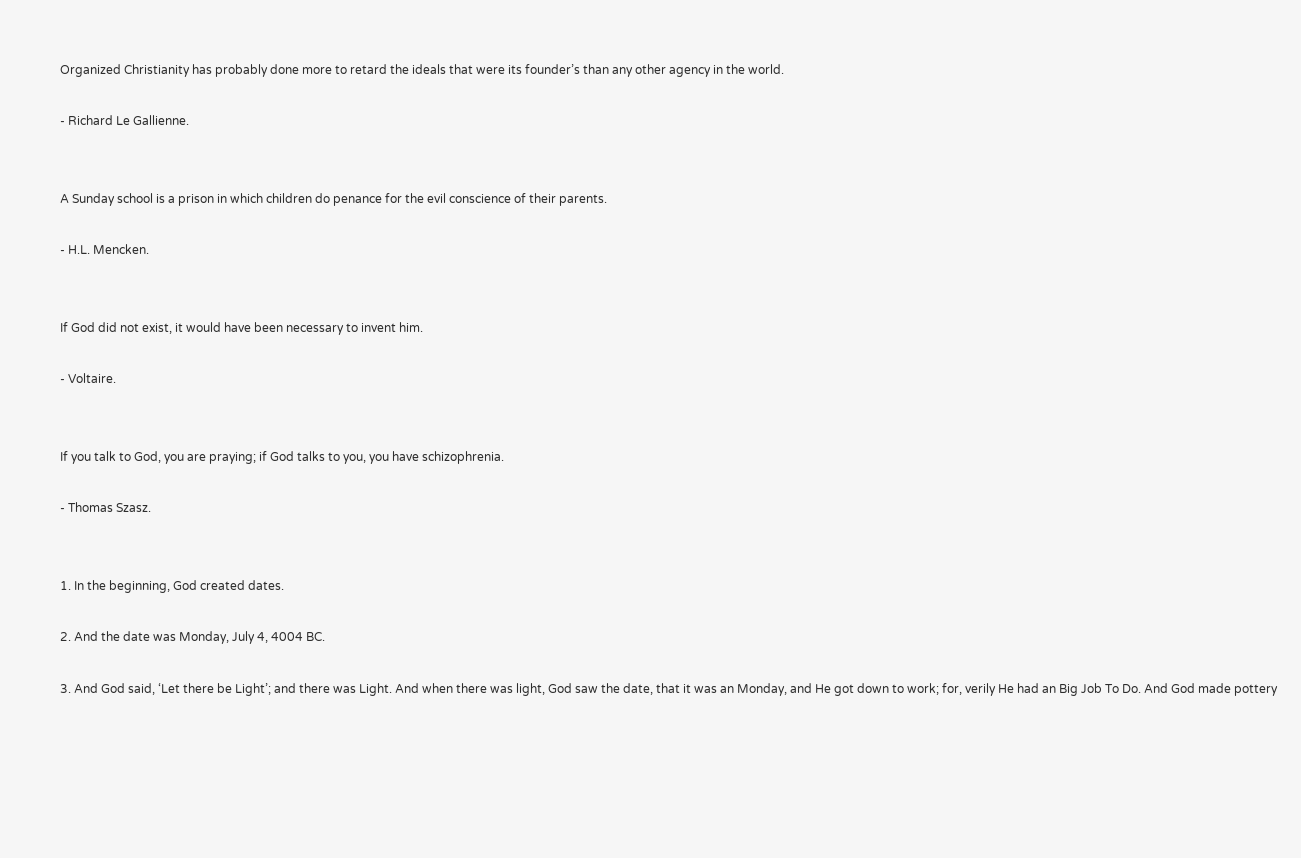Organized Christianity has probably done more to retard the ideals that were its founder’s than any other agency in the world.

- Richard Le Gallienne.


A Sunday school is a prison in which children do penance for the evil conscience of their parents.

- H.L. Mencken.


If God did not exist, it would have been necessary to invent him.

- Voltaire.


If you talk to God, you are praying; if God talks to you, you have schizophrenia.

- Thomas Szasz.


1. In the beginning, God created dates.

2. And the date was Monday, July 4, 4004 BC.

3. And God said, ‘Let there be Light’; and there was Light. And when there was light, God saw the date, that it was an Monday, and He got down to work; for, verily He had an Big Job To Do. And God made pottery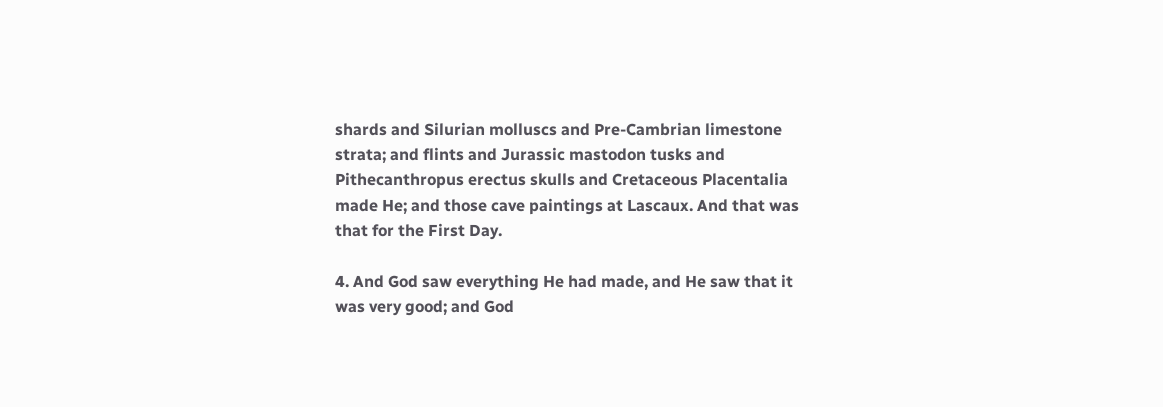shards and Silurian molluscs and Pre-Cambrian limestone strata; and flints and Jurassic mastodon tusks and Pithecanthropus erectus skulls and Cretaceous Placentalia made He; and those cave paintings at Lascaux. And that was that for the First Day.

4. And God saw everything He had made, and He saw that it was very good; and God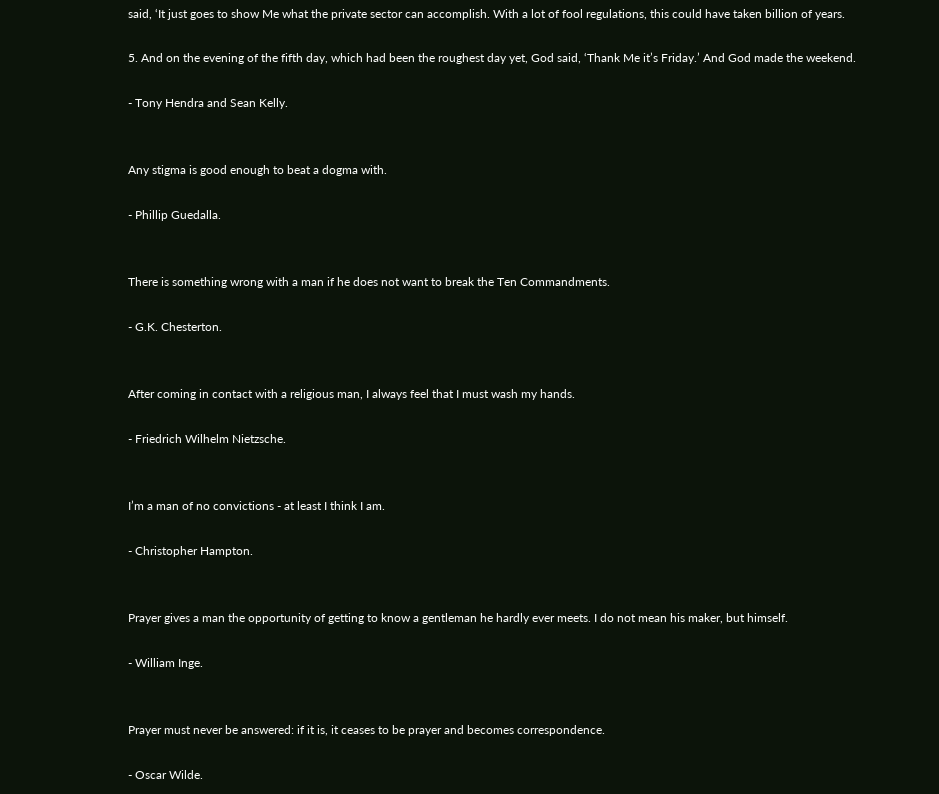said, ‘It just goes to show Me what the private sector can accomplish. With a lot of fool regulations, this could have taken billion of years.

5. And on the evening of the fifth day, which had been the roughest day yet, God said, ‘Thank Me it’s Friday.’ And God made the weekend.

- Tony Hendra and Sean Kelly.


Any stigma is good enough to beat a dogma with.

- Phillip Guedalla.


There is something wrong with a man if he does not want to break the Ten Commandments.

- G.K. Chesterton.


After coming in contact with a religious man, I always feel that I must wash my hands.

- Friedrich Wilhelm Nietzsche.


I’m a man of no convictions - at least I think I am.

- Christopher Hampton.


Prayer gives a man the opportunity of getting to know a gentleman he hardly ever meets. I do not mean his maker, but himself.

- William Inge.


Prayer must never be answered: if it is, it ceases to be prayer and becomes correspondence.

- Oscar Wilde.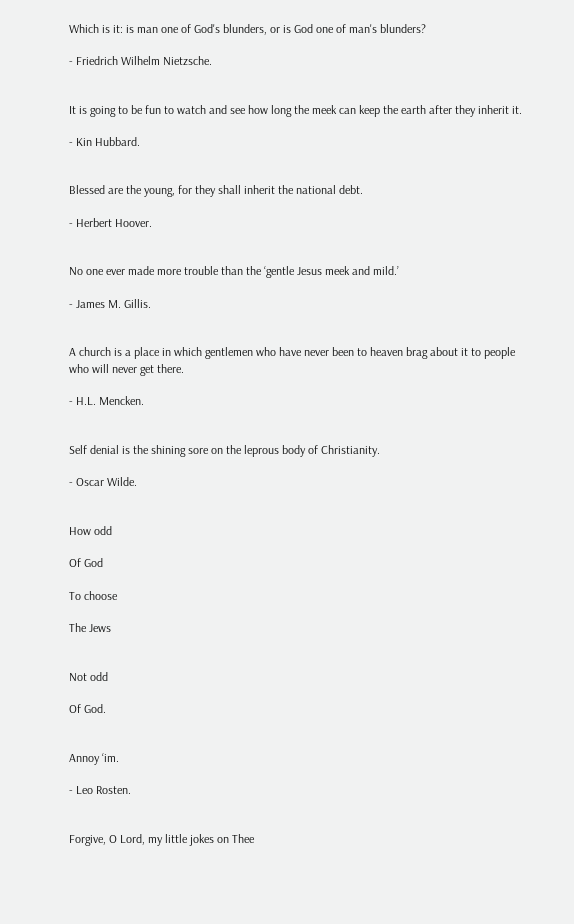Which is it: is man one of God's blunders, or is God one of man's blunders?

- Friedrich Wilhelm Nietzsche.


It is going to be fun to watch and see how long the meek can keep the earth after they inherit it.

- Kin Hubbard.


Blessed are the young, for they shall inherit the national debt.

- Herbert Hoover.


No one ever made more trouble than the ‘gentle Jesus meek and mild.’

- James M. Gillis.


A church is a place in which gentlemen who have never been to heaven brag about it to people who will never get there.

- H.L. Mencken.


Self denial is the shining sore on the leprous body of Christianity.

- Oscar Wilde.


How odd

Of God

To choose

The Jews


Not odd

Of God.


Annoy ‘im.

- Leo Rosten.


Forgive, O Lord, my little jokes on Thee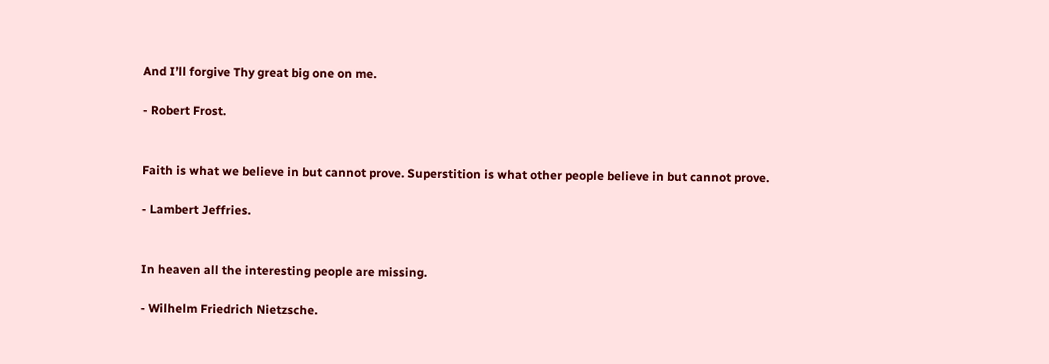And I’ll forgive Thy great big one on me.

- Robert Frost.


Faith is what we believe in but cannot prove. Superstition is what other people believe in but cannot prove.

- Lambert Jeffries.


In heaven all the interesting people are missing.

- Wilhelm Friedrich Nietzsche.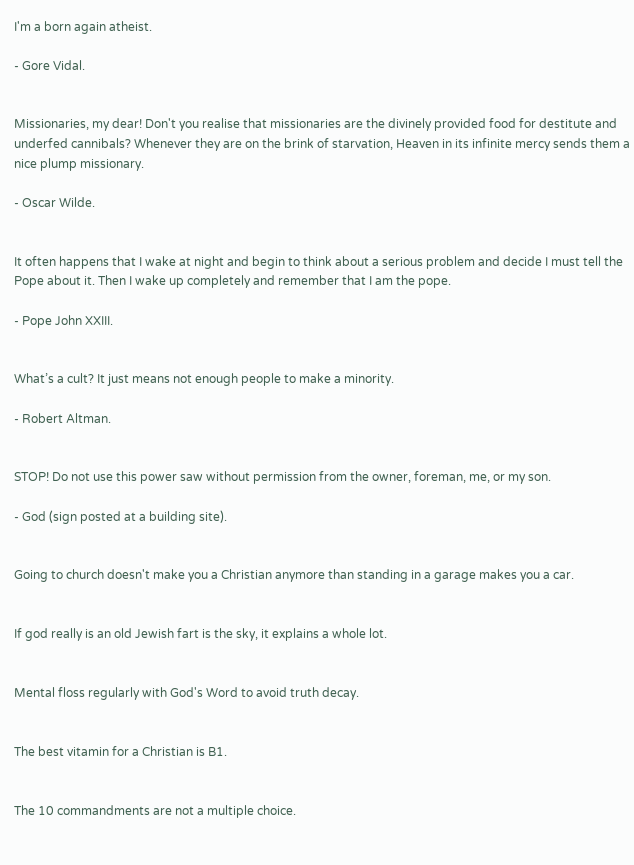I'm a born again atheist.

- Gore Vidal.


Missionaries, my dear! Don't you realise that missionaries are the divinely provided food for destitute and underfed cannibals? Whenever they are on the brink of starvation, Heaven in its infinite mercy sends them a nice plump missionary.

- Oscar Wilde.


It often happens that I wake at night and begin to think about a serious problem and decide I must tell the Pope about it. Then I wake up completely and remember that I am the pope.

- Pope John XXIII.


What’s a cult? It just means not enough people to make a minority.

- Robert Altman.


STOP! Do not use this power saw without permission from the owner, foreman, me, or my son.

- God (sign posted at a building site).


Going to church doesn't make you a Christian anymore than standing in a garage makes you a car.


If god really is an old Jewish fart is the sky, it explains a whole lot.


Mental floss regularly with God's Word to avoid truth decay.


The best vitamin for a Christian is B1.


The 10 commandments are not a multiple choice.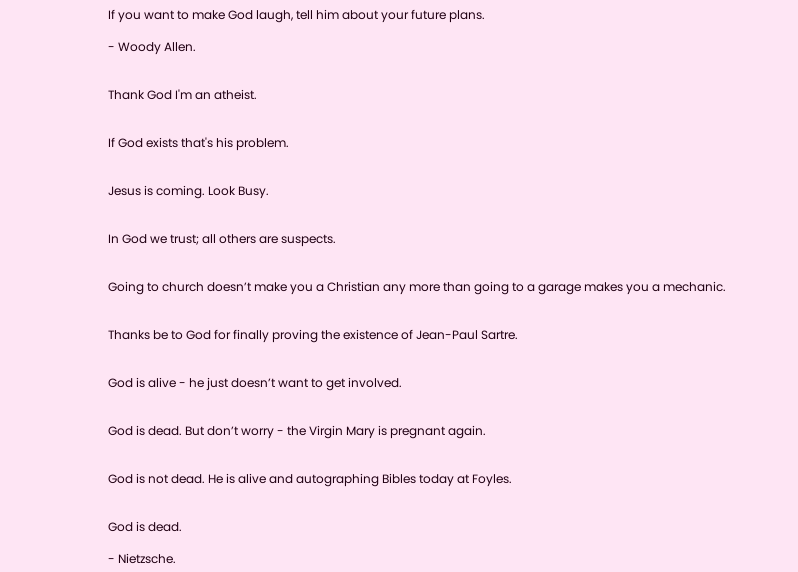If you want to make God laugh, tell him about your future plans.

- Woody Allen.


Thank God I'm an atheist.


If God exists that's his problem.


Jesus is coming. Look Busy.


In God we trust; all others are suspects.


Going to church doesn’t make you a Christian any more than going to a garage makes you a mechanic.


Thanks be to God for finally proving the existence of Jean-Paul Sartre.


God is alive - he just doesn’t want to get involved.


God is dead. But don’t worry - the Virgin Mary is pregnant again.


God is not dead. He is alive and autographing Bibles today at Foyles.


God is dead.

- Nietzsche.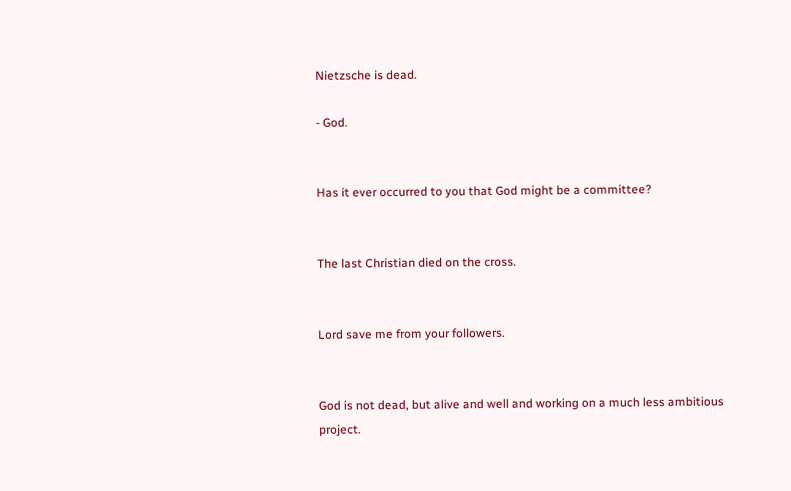Nietzsche is dead.

- God.


Has it ever occurred to you that God might be a committee?


The last Christian died on the cross.


Lord save me from your followers.


God is not dead, but alive and well and working on a much less ambitious project.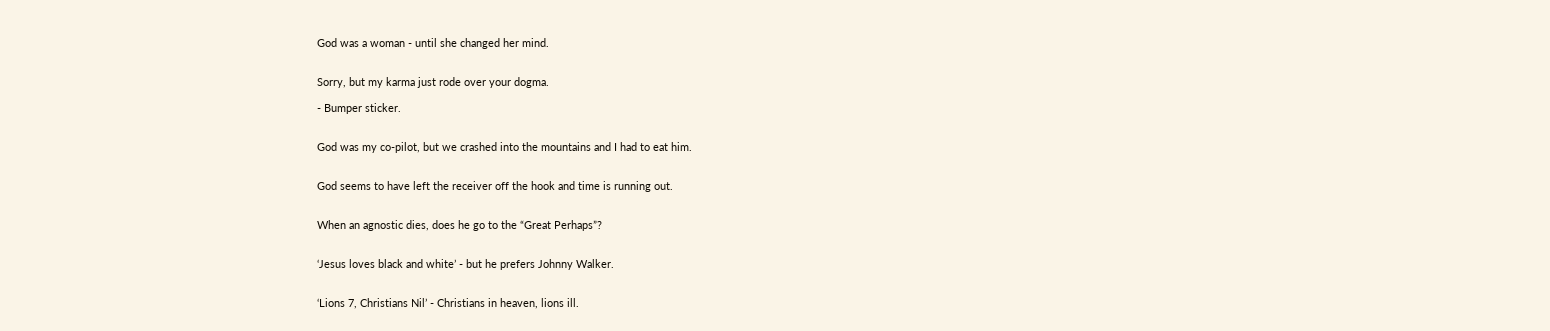God was a woman - until she changed her mind.


Sorry, but my karma just rode over your dogma.

- Bumper sticker.


God was my co-pilot, but we crashed into the mountains and I had to eat him.


God seems to have left the receiver off the hook and time is running out.


When an agnostic dies, does he go to the “Great Perhaps”?


‘Jesus loves black and white’ - but he prefers Johnny Walker.


‘Lions 7, Christians Nil’ - Christians in heaven, lions ill.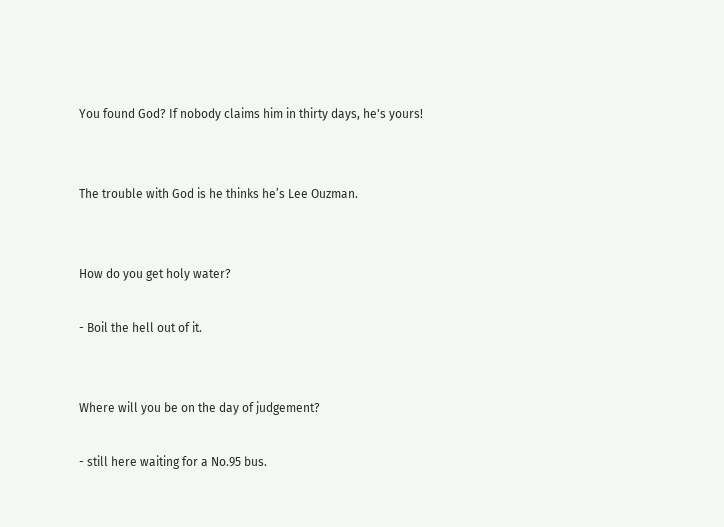You found God? If nobody claims him in thirty days, he's yours!


The trouble with God is he thinks he’s Lee Ouzman.


How do you get holy water?

- Boil the hell out of it.


Where will you be on the day of judgement?

- still here waiting for a No.95 bus.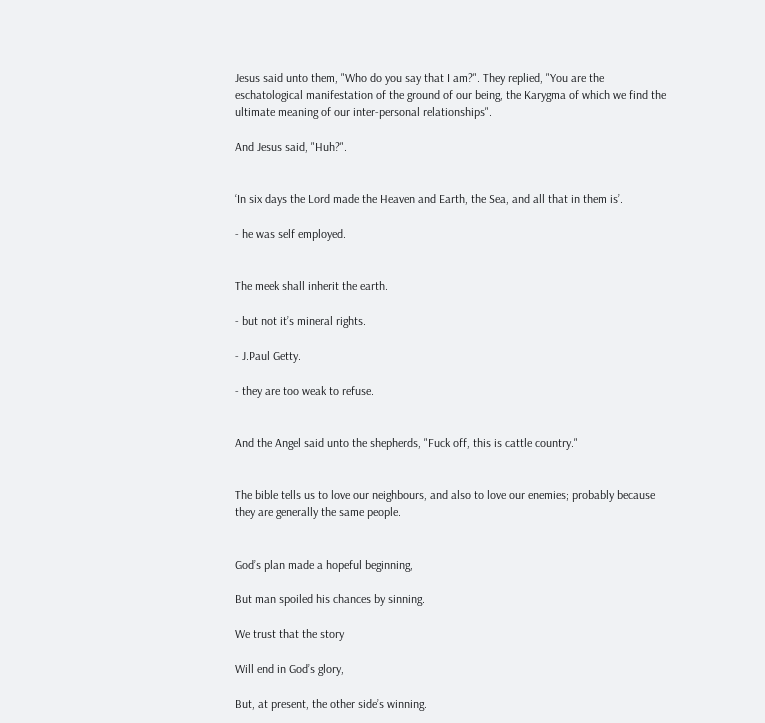Jesus said unto them, "Who do you say that I am?". They replied, "You are the eschatological manifestation of the ground of our being, the Karygma of which we find the ultimate meaning of our inter-personal relationships".

And Jesus said, "Huh?".


‘In six days the Lord made the Heaven and Earth, the Sea, and all that in them is’.

- he was self employed.


The meek shall inherit the earth.

- but not it’s mineral rights.

- J.Paul Getty.

- they are too weak to refuse.


And the Angel said unto the shepherds, "Fuck off, this is cattle country."


The bible tells us to love our neighbours, and also to love our enemies; probably because they are generally the same people.


God’s plan made a hopeful beginning,

But man spoiled his chances by sinning.

We trust that the story

Will end in God’s glory,

But, at present, the other side’s winning.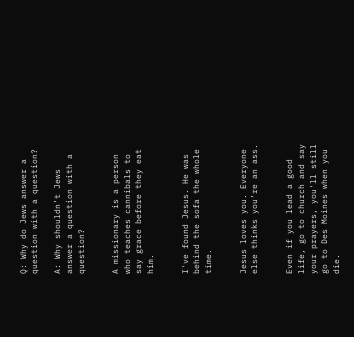Q: Why do Jews answer a question with a question?

A: Why shouldn’t Jews answer a question with a question?


A missionary is a person who teaches cannibals to say grace before they eat him.


I've found Jesus. He was behind the sofa the whole time.


Jesus loves you. Everyone else thinks you’re an ass.


Even if you lead a good life, go to church and say your prayers, you'll still go to Des Moines when you die.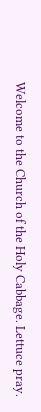Welcome to the Church of the Holy Cabbage. Lettuce pray.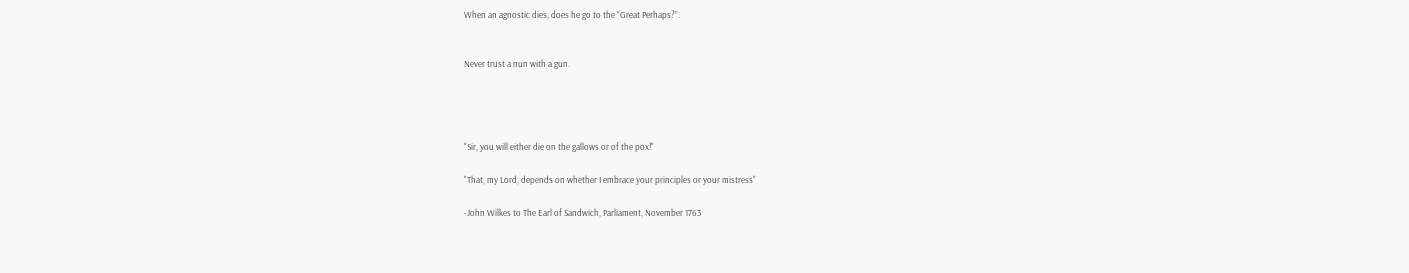When an agnostic dies, does he go to the “Great Perhaps?”.


Never trust a nun with a gun.




"Sir, you will either die on the gallows or of the pox!"

"That, my Lord, depends on whether I embrace your principles or your mistress"

-John Wilkes to The Earl of Sandwich, Parliament, November 1763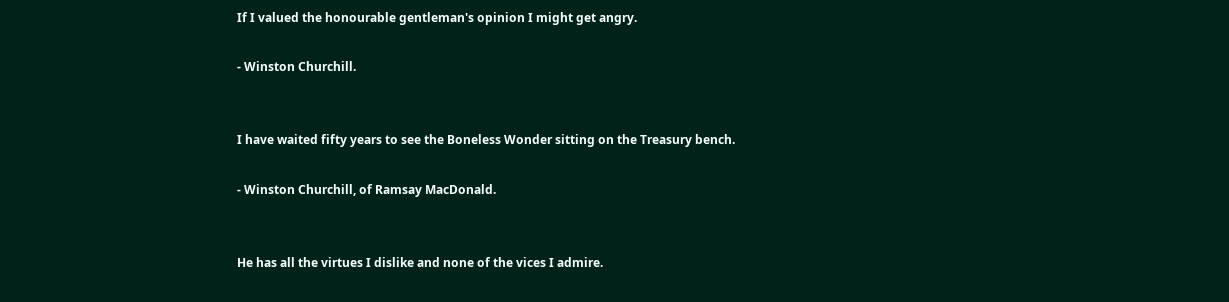If I valued the honourable gentleman's opinion I might get angry.

- Winston Churchill.


I have waited fifty years to see the Boneless Wonder sitting on the Treasury bench.

- Winston Churchill, of Ramsay MacDonald.


He has all the virtues I dislike and none of the vices I admire.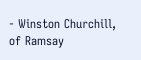- Winston Churchill, of Ramsay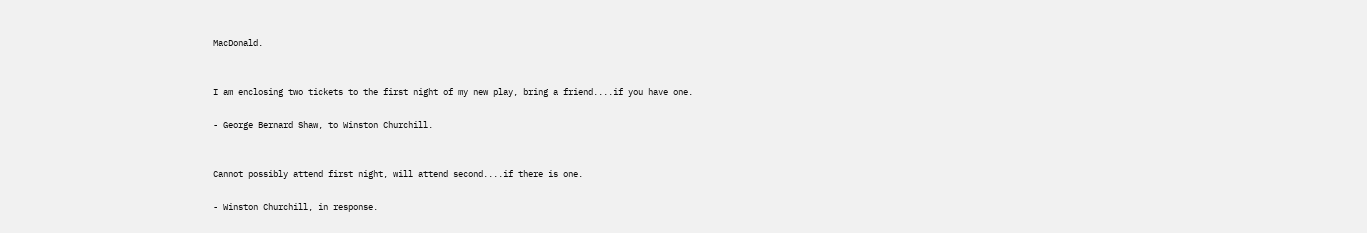MacDonald.


I am enclosing two tickets to the first night of my new play, bring a friend....if you have one.

- George Bernard Shaw, to Winston Churchill.


Cannot possibly attend first night, will attend second....if there is one.

- Winston Churchill, in response.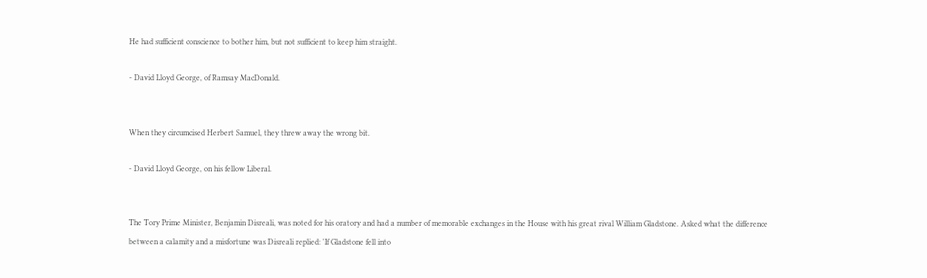He had sufficient conscience to bother him, but not sufficient to keep him straight.

- David Lloyd George, of Ramsay MacDonald.


When they circumcised Herbert Samuel, they threw away the wrong bit.

- David Lloyd George, on his fellow Liberal.


The Tory Prime Minister, Benjamin Disreali, was noted for his oratory and had a number of memorable exchanges in the House with his great rival William Gladstone. Asked what the difference between a calamity and a misfortune was Disreali replied: 'If Gladstone fell into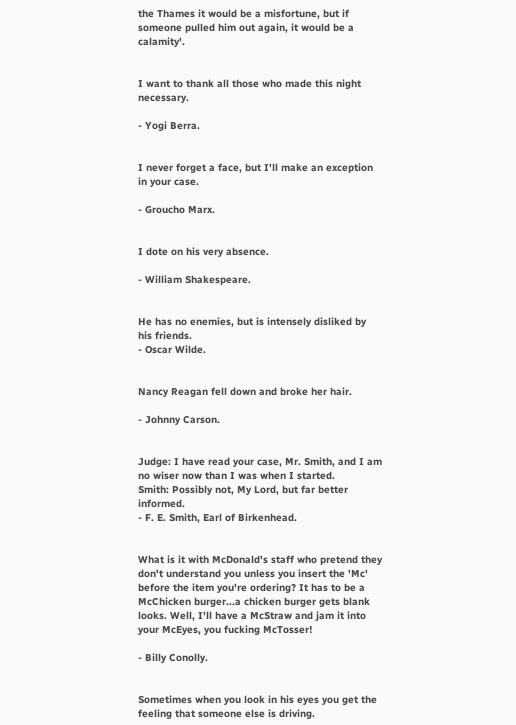the Thames it would be a misfortune, but if someone pulled him out again, it would be a calamity'.


I want to thank all those who made this night necessary.

- Yogi Berra.


I never forget a face, but I'll make an exception in your case.

- Groucho Marx.


I dote on his very absence.

- William Shakespeare.


He has no enemies, but is intensely disliked by his friends.
- Oscar Wilde.


Nancy Reagan fell down and broke her hair.

- Johnny Carson.


Judge: I have read your case, Mr. Smith, and I am no wiser now than I was when I started.
Smith: Possibly not, My Lord, but far better informed.
- F. E. Smith, Earl of Birkenhead.


What is it with McDonald's staff who pretend they don't understand you unless you insert the 'Mc' before the item you're ordering? It has to be a McChicken burger...a chicken burger gets blank looks. Well, I'll have a McStraw and jam it into your McEyes, you fucking McTosser!

- Billy Conolly.


Sometimes when you look in his eyes you get the feeling that someone else is driving.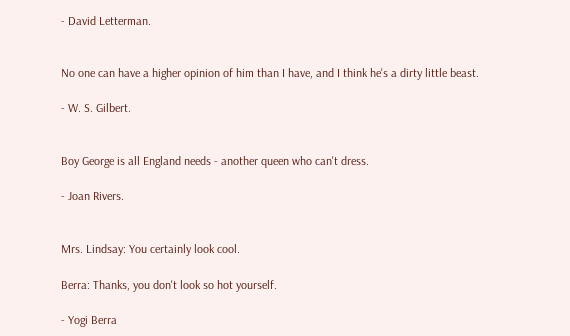- David Letterman.


No one can have a higher opinion of him than I have, and I think he's a dirty little beast.

- W. S. Gilbert.


Boy George is all England needs - another queen who can't dress.

- Joan Rivers.


Mrs. Lindsay: You certainly look cool.

Berra: Thanks, you don't look so hot yourself.

- Yogi Berra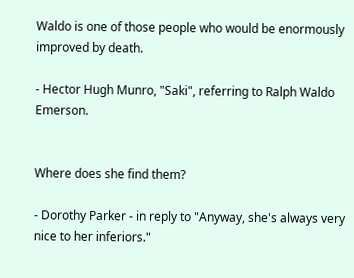Waldo is one of those people who would be enormously improved by death.

- Hector Hugh Munro, "Saki", referring to Ralph Waldo Emerson.


Where does she find them?

- Dorothy Parker - in reply to "Anyway, she's always very nice to her inferiors."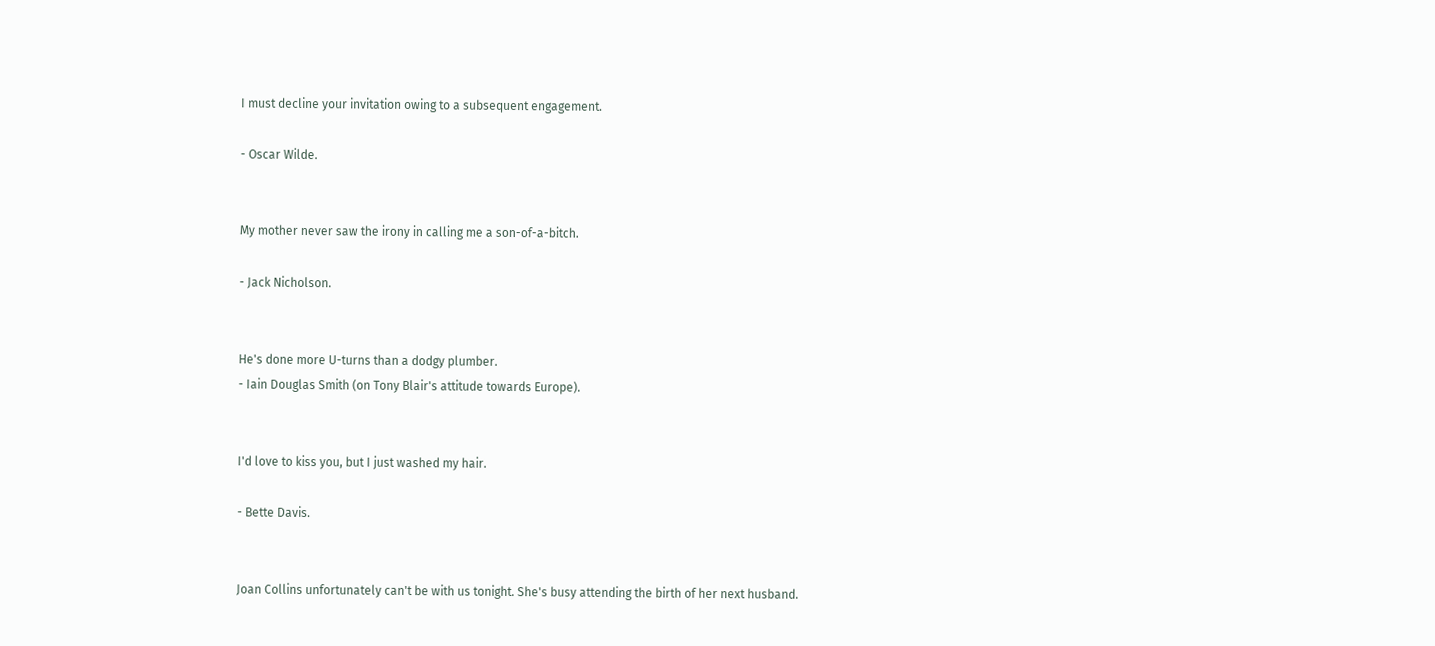I must decline your invitation owing to a subsequent engagement.

- Oscar Wilde.


My mother never saw the irony in calling me a son-of-a-bitch.

- Jack Nicholson.


He's done more U-turns than a dodgy plumber.
- Iain Douglas Smith (on Tony Blair's attitude towards Europe).


I'd love to kiss you, but I just washed my hair.

- Bette Davis.


Joan Collins unfortunately can't be with us tonight. She's busy attending the birth of her next husband.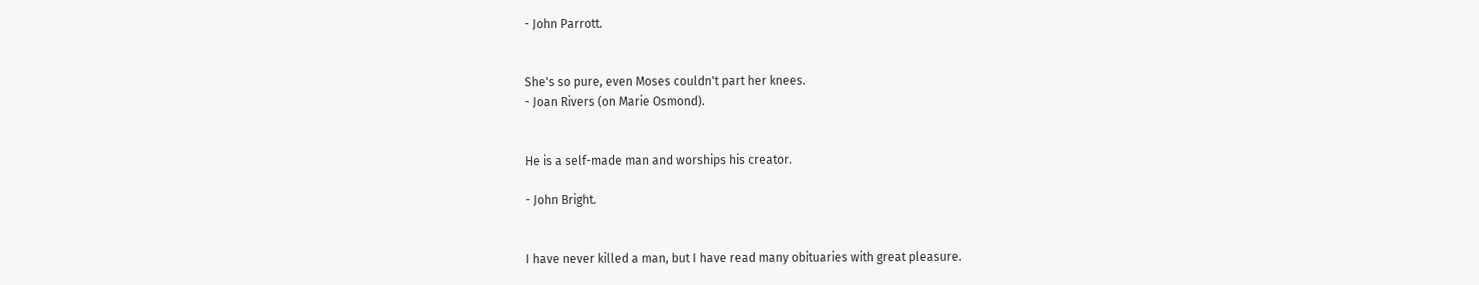- John Parrott.


She's so pure, even Moses couldn't part her knees.
- Joan Rivers (on Marie Osmond).


He is a self-made man and worships his creator.

- John Bright.


I have never killed a man, but I have read many obituaries with great pleasure.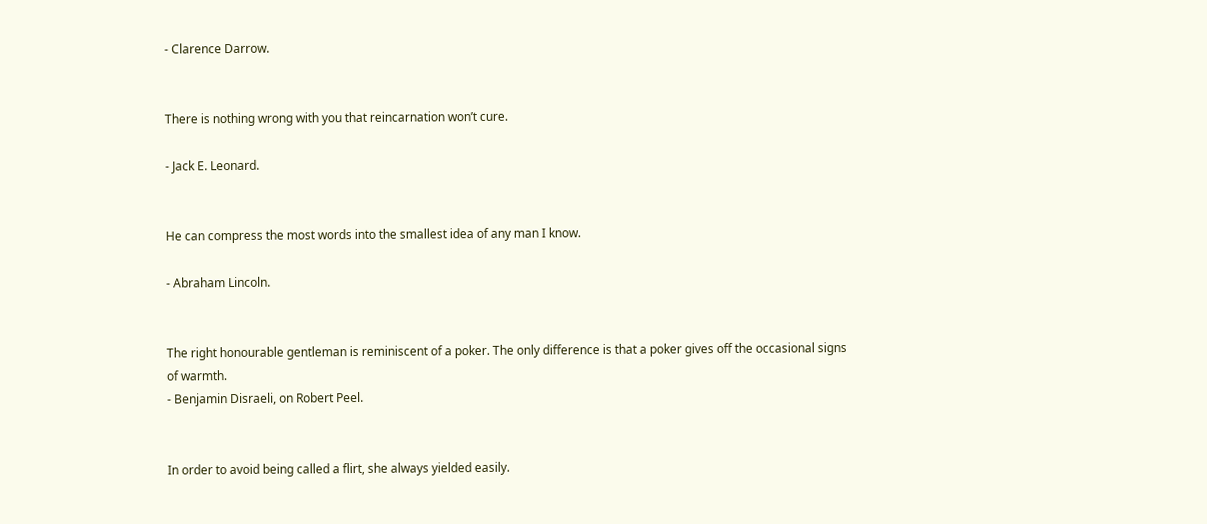- Clarence Darrow.


There is nothing wrong with you that reincarnation won’t cure.

- Jack E. Leonard.


He can compress the most words into the smallest idea of any man I know.

- Abraham Lincoln.


The right honourable gentleman is reminiscent of a poker. The only difference is that a poker gives off the occasional signs of warmth.
- Benjamin Disraeli, on Robert Peel.


In order to avoid being called a flirt, she always yielded easily.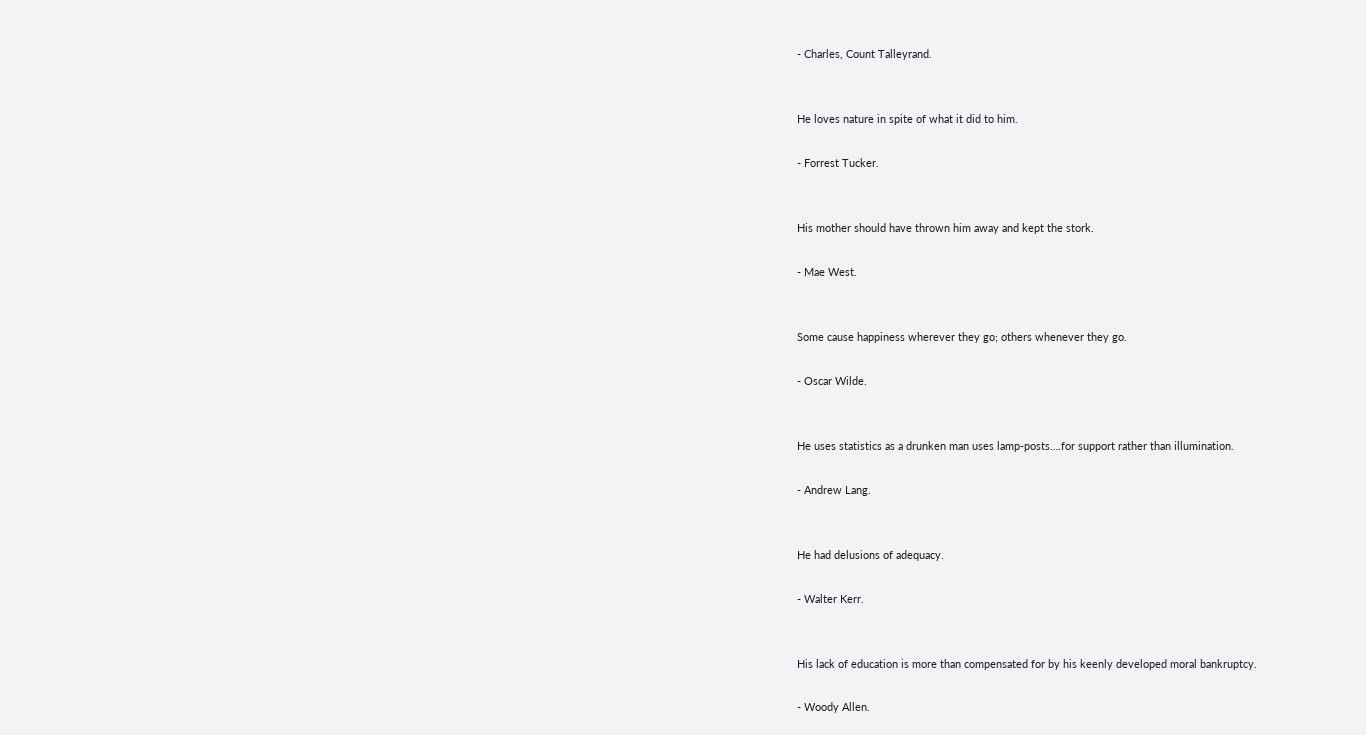- Charles, Count Talleyrand.


He loves nature in spite of what it did to him.

- Forrest Tucker.


His mother should have thrown him away and kept the stork.

- Mae West.


Some cause happiness wherever they go; others whenever they go.

- Oscar Wilde.


He uses statistics as a drunken man uses lamp-posts….for support rather than illumination.

- Andrew Lang.


He had delusions of adequacy.

- Walter Kerr.


His lack of education is more than compensated for by his keenly developed moral bankruptcy.

- Woody Allen.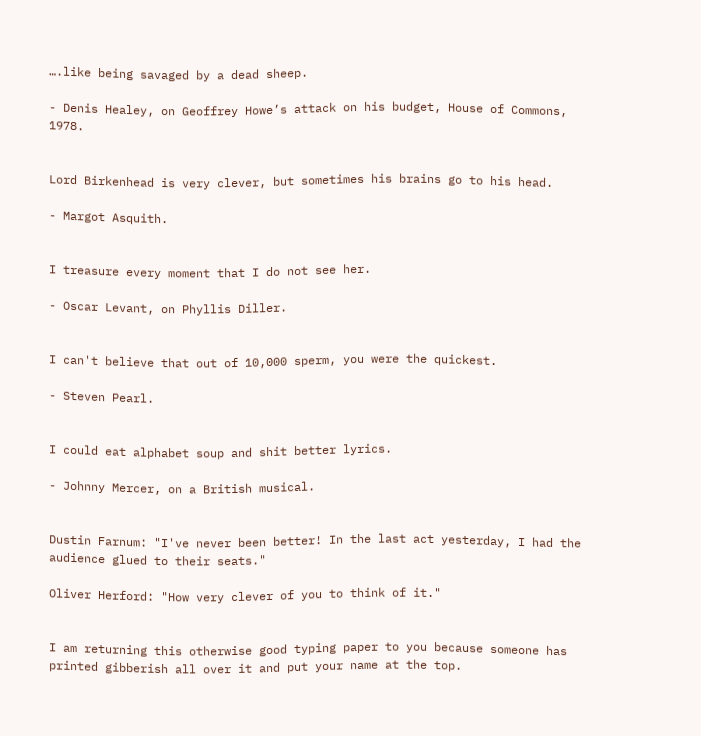….like being savaged by a dead sheep.

- Denis Healey, on Geoffrey Howe’s attack on his budget, House of Commons, 1978.


Lord Birkenhead is very clever, but sometimes his brains go to his head.

- Margot Asquith.


I treasure every moment that I do not see her.

- Oscar Levant, on Phyllis Diller.


I can't believe that out of 10,000 sperm, you were the quickest.

- Steven Pearl.


I could eat alphabet soup and shit better lyrics.

- Johnny Mercer, on a British musical.


Dustin Farnum: "I've never been better! In the last act yesterday, I had the audience glued to their seats."

Oliver Herford: "How very clever of you to think of it."


I am returning this otherwise good typing paper to you because someone has printed gibberish all over it and put your name at the top.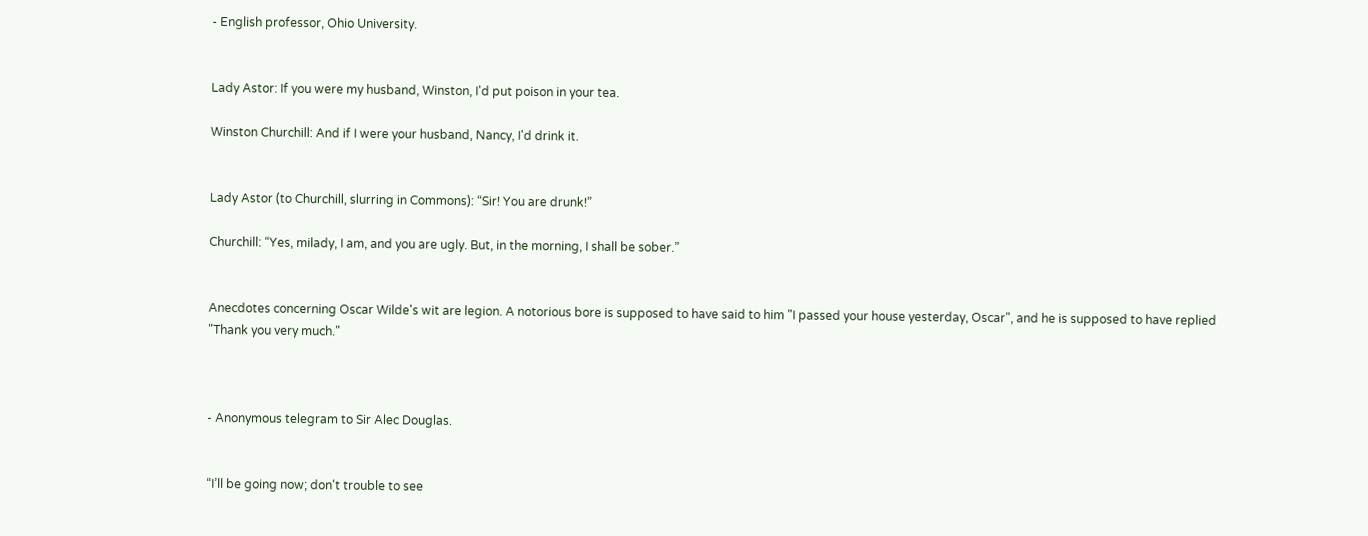- English professor, Ohio University.


Lady Astor: If you were my husband, Winston, I'd put poison in your tea.

Winston Churchill: And if I were your husband, Nancy, I'd drink it.


Lady Astor (to Churchill, slurring in Commons): “Sir! You are drunk!”

Churchill: “Yes, milady, I am, and you are ugly. But, in the morning, I shall be sober.”


Anecdotes concerning Oscar Wilde's wit are legion. A notorious bore is supposed to have said to him "I passed your house yesterday, Oscar", and he is supposed to have replied "Thank you very much."



- Anonymous telegram to Sir Alec Douglas.


“I’ll be going now; don't trouble to see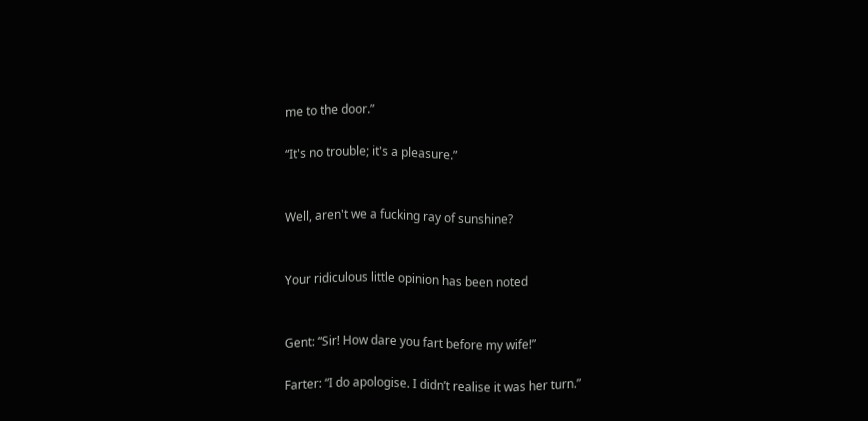me to the door.”

“It's no trouble; it's a pleasure.”


Well, aren't we a fucking ray of sunshine?


Your ridiculous little opinion has been noted


Gent: “Sir! How dare you fart before my wife!”

Farter: “I do apologise. I didn’t realise it was her turn.”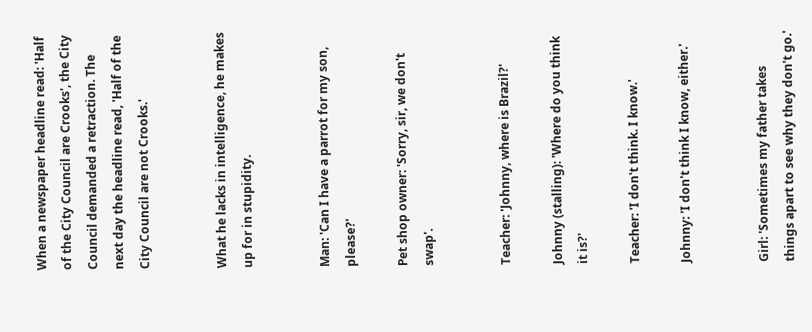When a newspaper headline read: 'Half of the City Council are Crooks', the City Council demanded a retraction. The next day the headline read, 'Half of the City Council are not Crooks.'


What he lacks in intelligence, he makes up for in stupidity.


Man: 'Can I have a parrot for my son, please?'

Pet shop owner: 'Sorry, sir, we don't swap'.


Teacher: 'Johnny, where is Brazil?'

Johnny (stalling): 'Where do you think it is?'

Teacher: 'I don't think. I know.'

Johnny: 'I don't think I know, either.'


Girl: 'Sometimes my father takes things apart to see why they don't go.'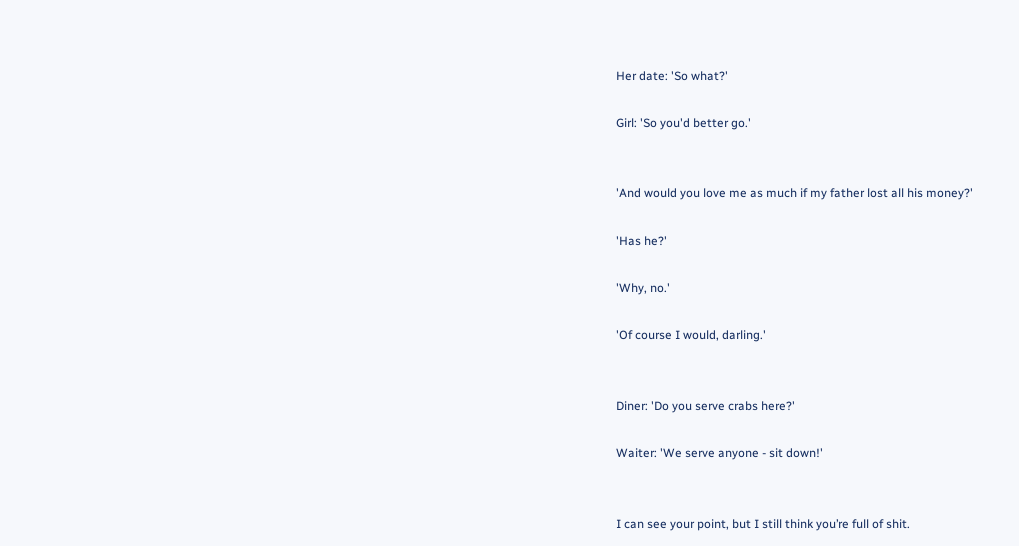Her date: 'So what?'

Girl: 'So you'd better go.'


'And would you love me as much if my father lost all his money?'

'Has he?'

'Why, no.'

'Of course I would, darling.'


Diner: 'Do you serve crabs here?'

Waiter: 'We serve anyone - sit down!'


I can see your point, but I still think you’re full of shit.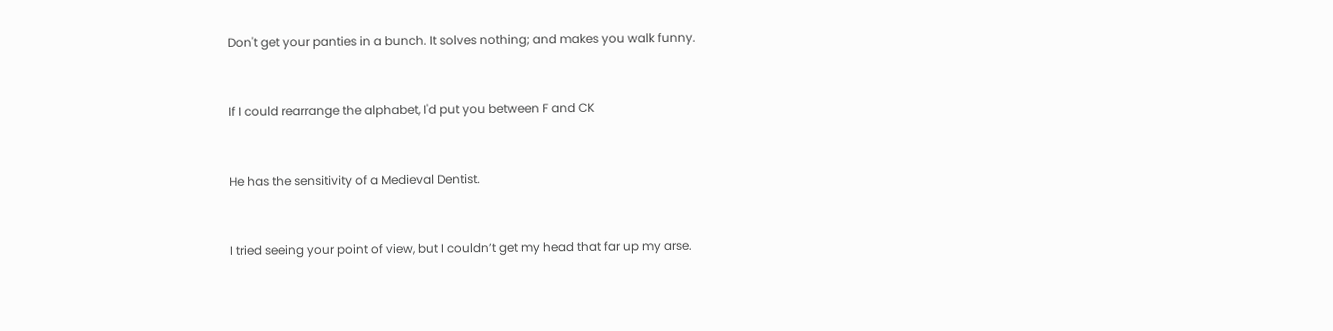Don't get your panties in a bunch. It solves nothing; and makes you walk funny.


If I could rearrange the alphabet, I'd put you between F and CK


He has the sensitivity of a Medieval Dentist.


I tried seeing your point of view, but I couldn’t get my head that far up my arse.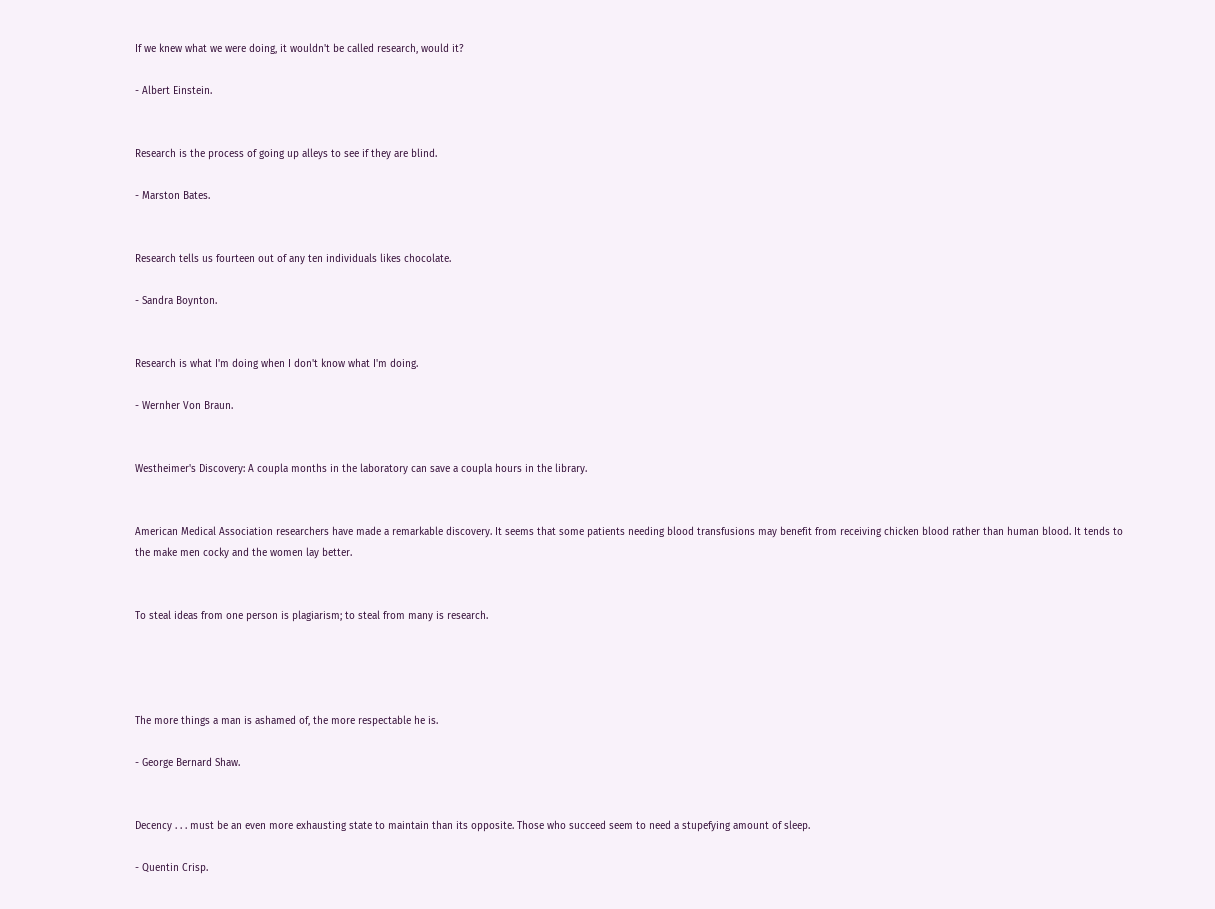If we knew what we were doing, it wouldn't be called research, would it?

- Albert Einstein.


Research is the process of going up alleys to see if they are blind.

- Marston Bates.


Research tells us fourteen out of any ten individuals likes chocolate.

- Sandra Boynton.


Research is what I'm doing when I don't know what I'm doing.

- Wernher Von Braun.


Westheimer's Discovery: A coupla months in the laboratory can save a coupla hours in the library.


American Medical Association researchers have made a remarkable discovery. It seems that some patients needing blood transfusions may benefit from receiving chicken blood rather than human blood. It tends to the make men cocky and the women lay better.


To steal ideas from one person is plagiarism; to steal from many is research.




The more things a man is ashamed of, the more respectable he is.

- George Bernard Shaw.


Decency . . . must be an even more exhausting state to maintain than its opposite. Those who succeed seem to need a stupefying amount of sleep.

- Quentin Crisp.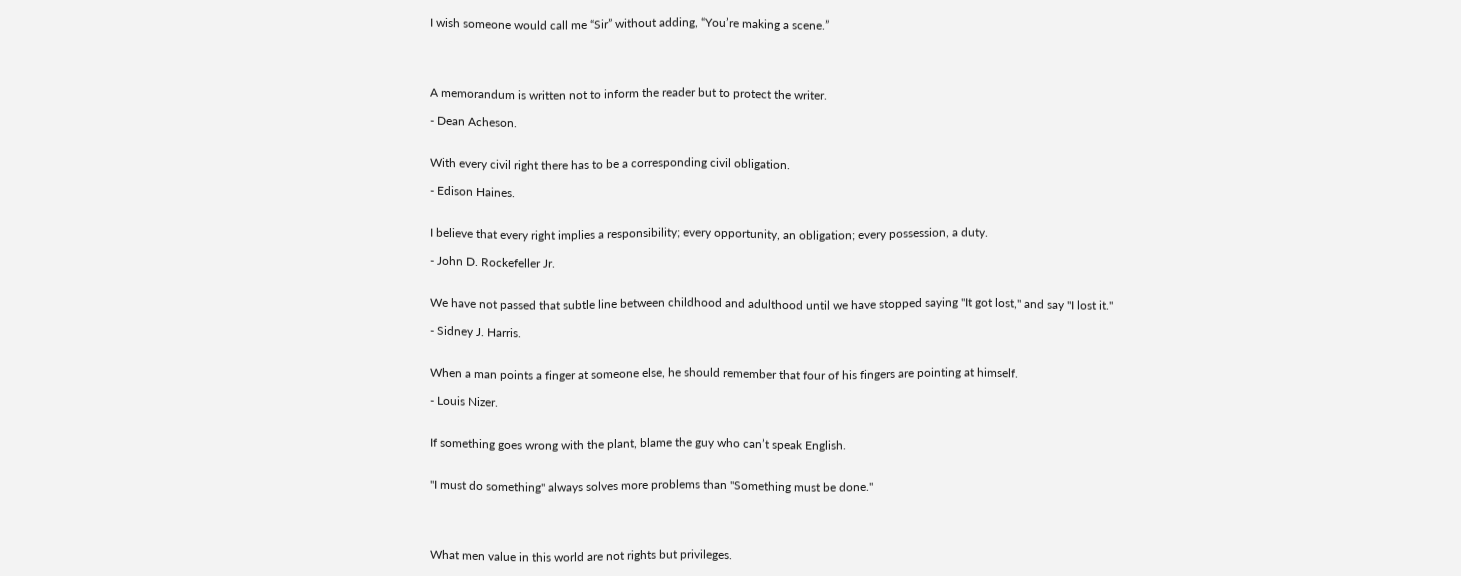I wish someone would call me “Sir” without adding, “You’re making a scene.”




A memorandum is written not to inform the reader but to protect the writer.

- Dean Acheson.


With every civil right there has to be a corresponding civil obligation.

- Edison Haines.


I believe that every right implies a responsibility; every opportunity, an obligation; every possession, a duty.

- John D. Rockefeller Jr.


We have not passed that subtle line between childhood and adulthood until we have stopped saying "It got lost," and say "I lost it."

- Sidney J. Harris.


When a man points a finger at someone else, he should remember that four of his fingers are pointing at himself.

- Louis Nizer.


If something goes wrong with the plant, blame the guy who can’t speak English.


"I must do something" always solves more problems than "Something must be done."




What men value in this world are not rights but privileges.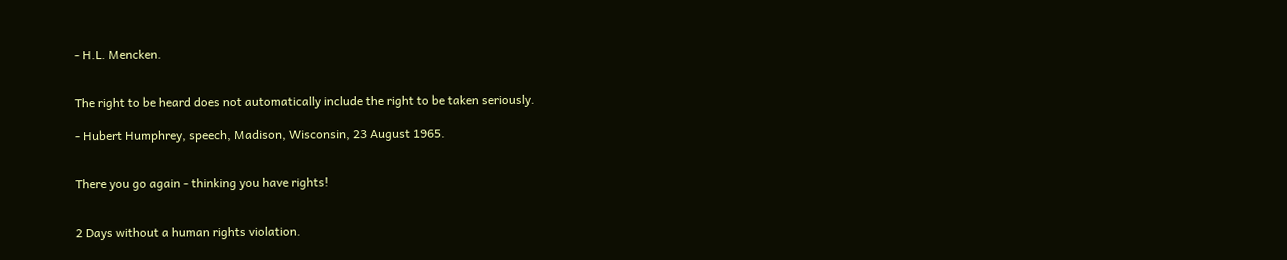- H.L. Mencken.


The right to be heard does not automatically include the right to be taken seriously.

- Hubert Humphrey, speech, Madison, Wisconsin, 23 August 1965.


There you go again - thinking you have rights!


2 Days without a human rights violation.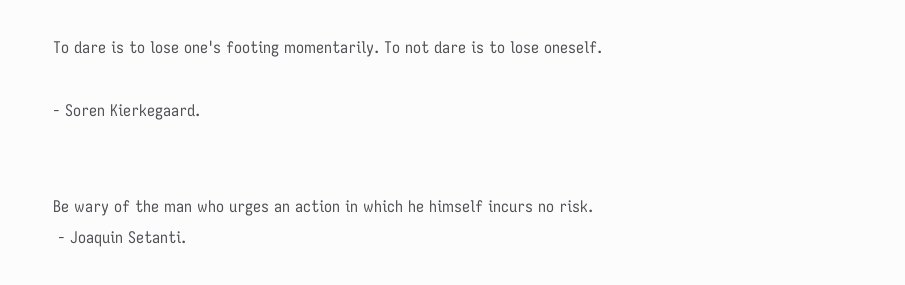To dare is to lose one's footing momentarily. To not dare is to lose oneself.

- Soren Kierkegaard.


Be wary of the man who urges an action in which he himself incurs no risk.
 - Joaquin Setanti.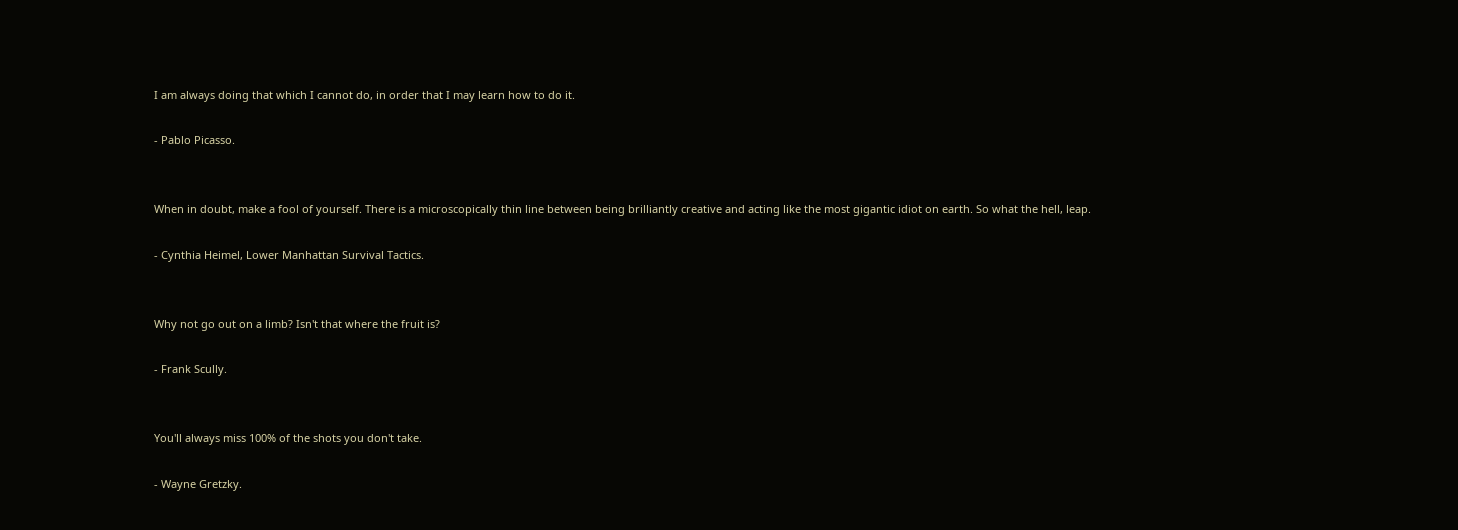I am always doing that which I cannot do, in order that I may learn how to do it.

- Pablo Picasso.


When in doubt, make a fool of yourself. There is a microscopically thin line between being brilliantly creative and acting like the most gigantic idiot on earth. So what the hell, leap.

- Cynthia Heimel, Lower Manhattan Survival Tactics.


Why not go out on a limb? Isn't that where the fruit is?

- Frank Scully.


You'll always miss 100% of the shots you don't take.

- Wayne Gretzky.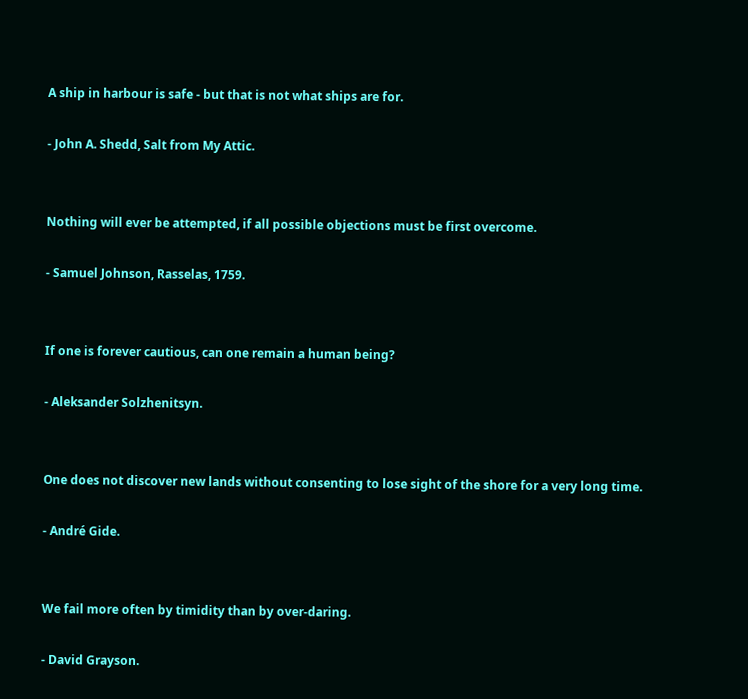A ship in harbour is safe - but that is not what ships are for.

- John A. Shedd, Salt from My Attic.


Nothing will ever be attempted, if all possible objections must be first overcome.

- Samuel Johnson, Rasselas, 1759.


If one is forever cautious, can one remain a human being?

- Aleksander Solzhenitsyn.


One does not discover new lands without consenting to lose sight of the shore for a very long time.

- André Gide.


We fail more often by timidity than by over-daring.

- David Grayson.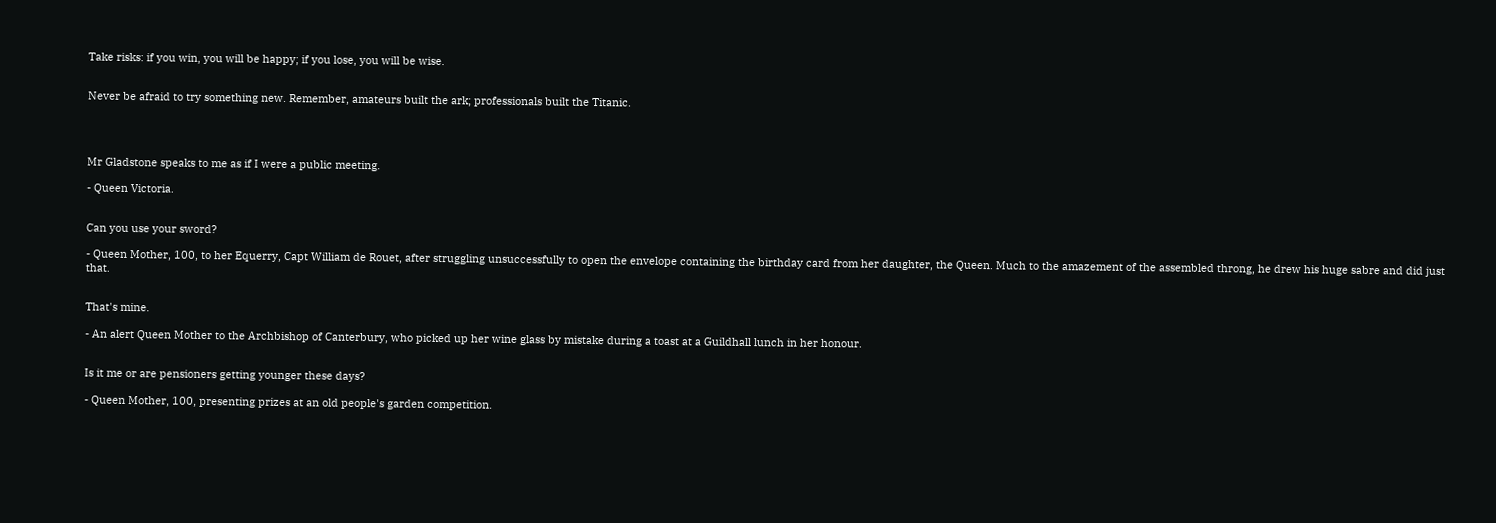Take risks: if you win, you will be happy; if you lose, you will be wise.


Never be afraid to try something new. Remember, amateurs built the ark; professionals built the Titanic.




Mr Gladstone speaks to me as if I were a public meeting.

- Queen Victoria.


Can you use your sword?

- Queen Mother, 100, to her Equerry, Capt William de Rouet, after struggling unsuccessfully to open the envelope containing the birthday card from her daughter, the Queen. Much to the amazement of the assembled throng, he drew his huge sabre and did just that.


That's mine.

- An alert Queen Mother to the Archbishop of Canterbury, who picked up her wine glass by mistake during a toast at a Guildhall lunch in her honour.


Is it me or are pensioners getting younger these days?

- Queen Mother, 100, presenting prizes at an old people's garden competition.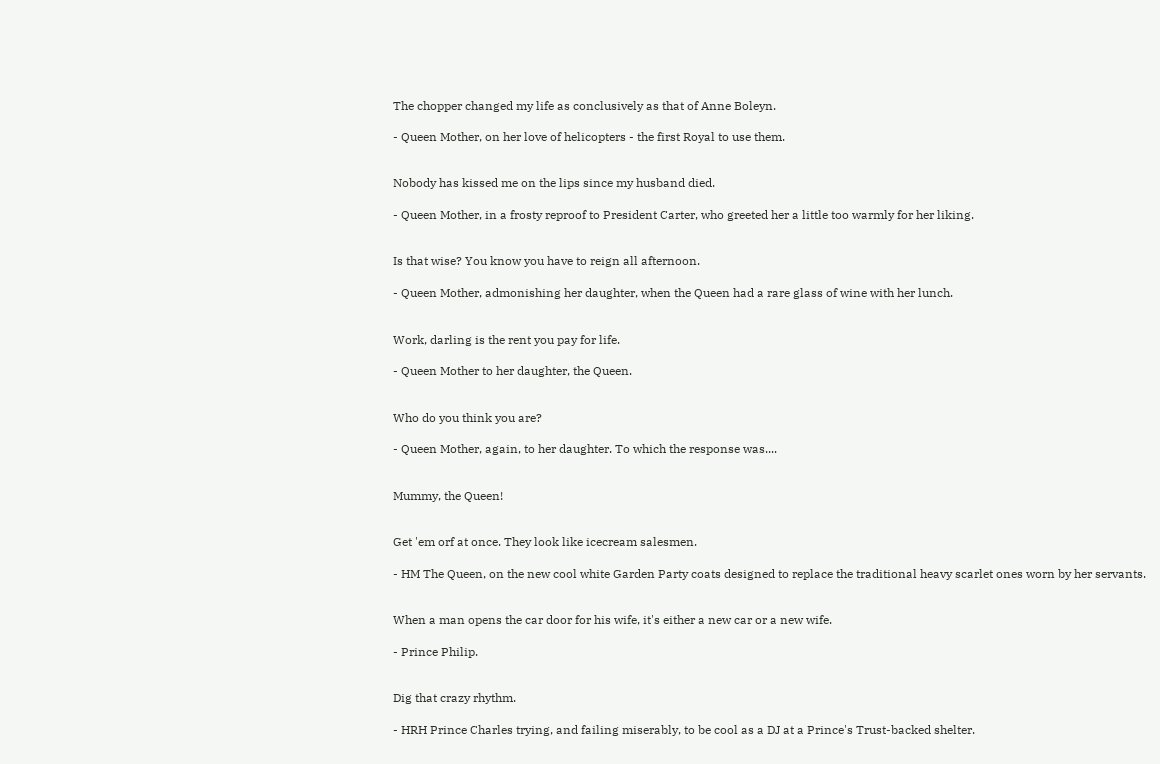The chopper changed my life as conclusively as that of Anne Boleyn.

- Queen Mother, on her love of helicopters - the first Royal to use them.


Nobody has kissed me on the lips since my husband died.

- Queen Mother, in a frosty reproof to President Carter, who greeted her a little too warmly for her liking.


Is that wise? You know you have to reign all afternoon.

- Queen Mother, admonishing her daughter, when the Queen had a rare glass of wine with her lunch.


Work, darling is the rent you pay for life.

- Queen Mother to her daughter, the Queen.


Who do you think you are?

- Queen Mother, again, to her daughter. To which the response was....


Mummy, the Queen!


Get 'em orf at once. They look like icecream salesmen.

- HM The Queen, on the new cool white Garden Party coats designed to replace the traditional heavy scarlet ones worn by her servants.


When a man opens the car door for his wife, it's either a new car or a new wife.

- Prince Philip.


Dig that crazy rhythm.

- HRH Prince Charles trying, and failing miserably, to be cool as a DJ at a Prince's Trust-backed shelter.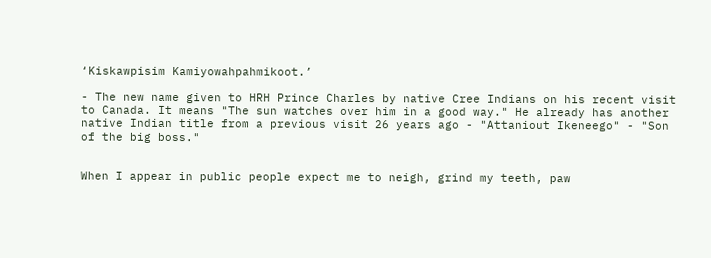‘Kiskawpisim Kamiyowahpahmikoot.’

- The new name given to HRH Prince Charles by native Cree Indians on his recent visit to Canada. It means "The sun watches over him in a good way." He already has another native Indian title from a previous visit 26 years ago - "Attaniout Ikeneego" - "Son of the big boss."


When I appear in public people expect me to neigh, grind my teeth, paw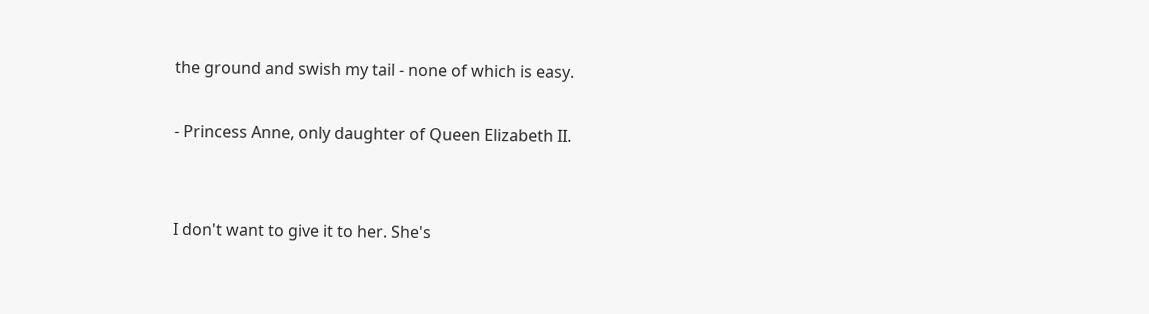the ground and swish my tail - none of which is easy.

- Princess Anne, only daughter of Queen Elizabeth II.


I don't want to give it to her. She's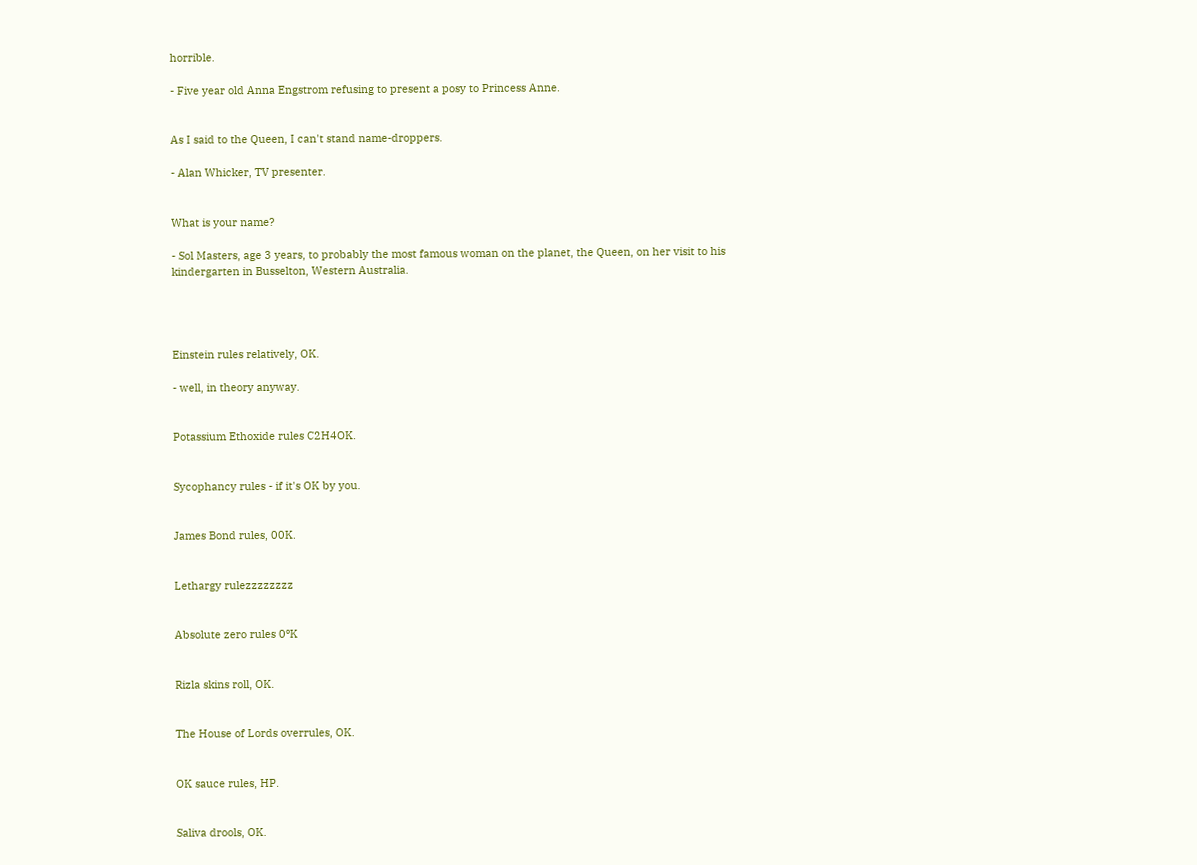horrible.

- Five year old Anna Engstrom refusing to present a posy to Princess Anne.


As I said to the Queen, I can't stand name-droppers.

- Alan Whicker, TV presenter.


What is your name?

- Sol Masters, age 3 years, to probably the most famous woman on the planet, the Queen, on her visit to his kindergarten in Busselton, Western Australia.




Einstein rules relatively, OK.

- well, in theory anyway.


Potassium Ethoxide rules C2H4OK.


Sycophancy rules - if it's OK by you.


James Bond rules, 00K.


Lethargy rulezzzzzzzz


Absolute zero rules 0ºK


Rizla skins roll, OK.


The House of Lords overrules, OK.


OK sauce rules, HP.


Saliva drools, OK.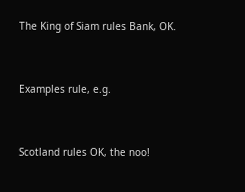The King of Siam rules Bank, OK.


Examples rule, e.g.


Scotland rules OK, the noo!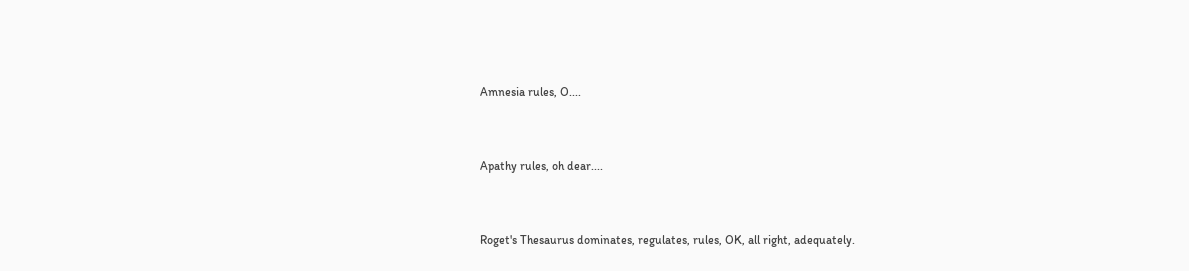Amnesia rules, O....


Apathy rules, oh dear....


Roget's Thesaurus dominates, regulates, rules, OK, all right, adequately.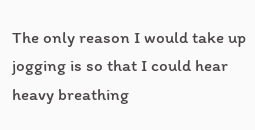The only reason I would take up jogging is so that I could hear heavy breathing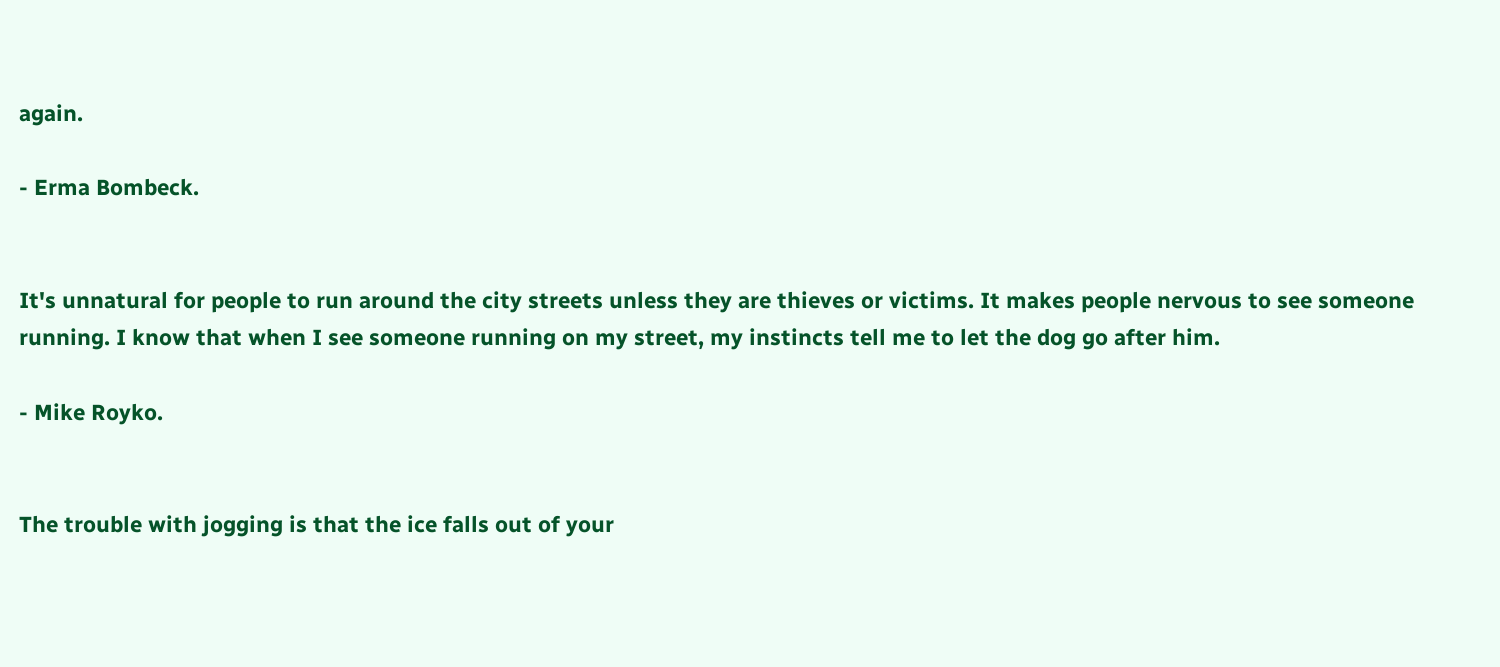again.

- Erma Bombeck.


It's unnatural for people to run around the city streets unless they are thieves or victims. It makes people nervous to see someone running. I know that when I see someone running on my street, my instincts tell me to let the dog go after him.

- Mike Royko.


The trouble with jogging is that the ice falls out of your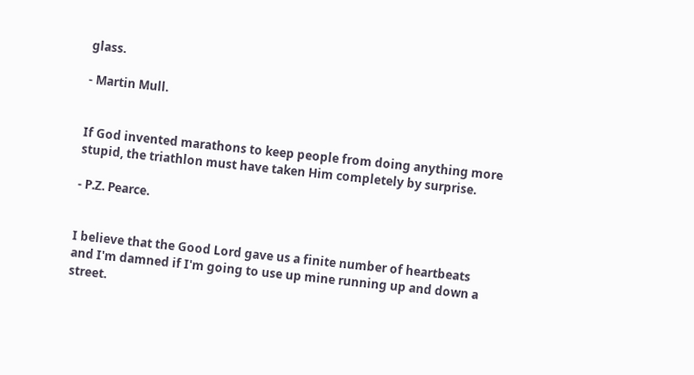glass.

- Martin Mull.


If God invented marathons to keep people from doing anything more stupid, the triathlon must have taken Him completely by surprise.

- P.Z. Pearce.


I believe that the Good Lord gave us a finite number of heartbeats and I'm damned if I'm going to use up mine running up and down a street.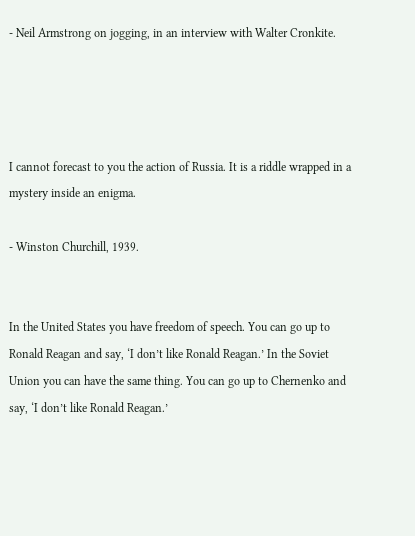- Neil Armstrong on jogging, in an interview with Walter Cronkite.




I cannot forecast to you the action of Russia. It is a riddle wrapped in a mystery inside an enigma.

- Winston Churchill, 1939.


In the United States you have freedom of speech. You can go up to Ronald Reagan and say, ‘I don’t like Ronald Reagan.’ In the Soviet Union you can have the same thing. You can go up to Chernenko and say, ‘I don’t like Ronald Reagan.’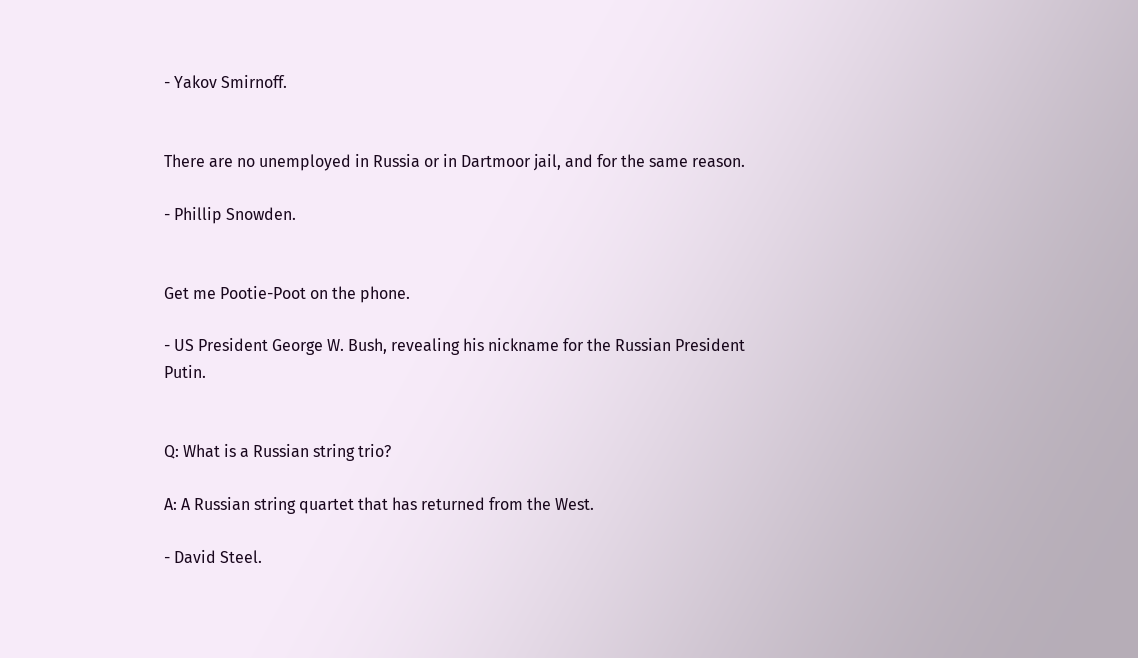- Yakov Smirnoff.


There are no unemployed in Russia or in Dartmoor jail, and for the same reason.

- Phillip Snowden.


Get me Pootie-Poot on the phone.

- US President George W. Bush, revealing his nickname for the Russian President Putin.


Q: What is a Russian string trio?

A: A Russian string quartet that has returned from the West.

- David Steel.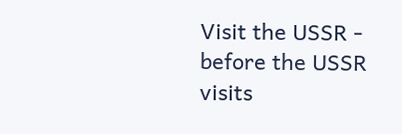Visit the USSR - before the USSR visits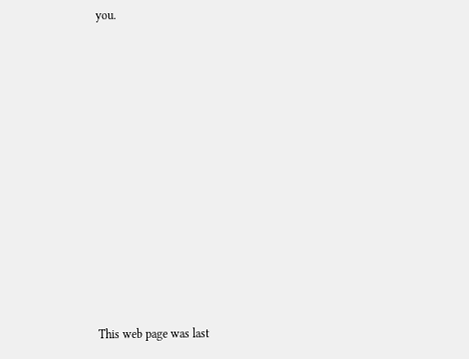you.












This web page was last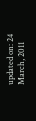updated on: 24 March, 2011